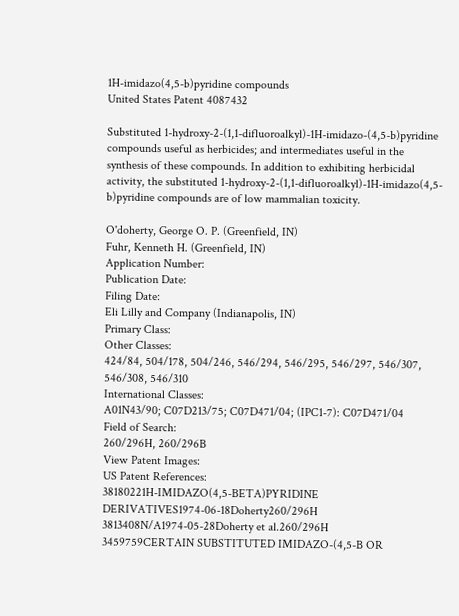1H-imidazo(4,5-b)pyridine compounds
United States Patent 4087432

Substituted 1-hydroxy-2-(1,1-difluoroalkyl)-1H-imidazo-(4,5-b)pyridine compounds useful as herbicides; and intermediates useful in the synthesis of these compounds. In addition to exhibiting herbicidal activity, the substituted 1-hydroxy-2-(1,1-difluoroalkyl)-1H-imidazo(4,5-b)pyridine compounds are of low mammalian toxicity.

O'doherty, George O. P. (Greenfield, IN)
Fuhr, Kenneth H. (Greenfield, IN)
Application Number:
Publication Date:
Filing Date:
Eli Lilly and Company (Indianapolis, IN)
Primary Class:
Other Classes:
424/84, 504/178, 504/246, 546/294, 546/295, 546/297, 546/307, 546/308, 546/310
International Classes:
A01N43/90; C07D213/75; C07D471/04; (IPC1-7): C07D471/04
Field of Search:
260/296H, 260/296B
View Patent Images:
US Patent References:
38180221H-IMIDAZO(4,5-BETA)PYRIDINE DERIVATIVES1974-06-18Doherty260/296H
3813408N/A1974-05-28Doherty et al.260/296H
3459759CERTAIN SUBSTITUTED IMIDAZO-(4,5-B OR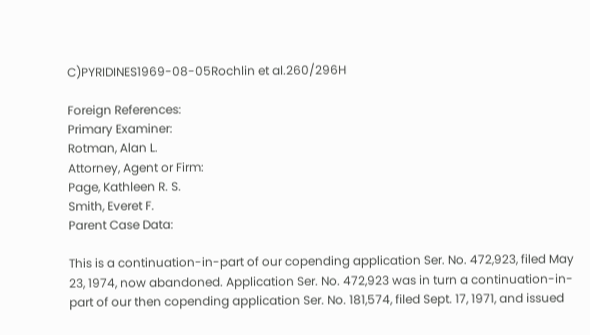C)PYRIDINES1969-08-05Rochlin et al.260/296H

Foreign References:
Primary Examiner:
Rotman, Alan L.
Attorney, Agent or Firm:
Page, Kathleen R. S.
Smith, Everet F.
Parent Case Data:

This is a continuation-in-part of our copending application Ser. No. 472,923, filed May 23, 1974, now abandoned. Application Ser. No. 472,923 was in turn a continuation-in-part of our then copending application Ser. No. 181,574, filed Sept. 17, 1971, and issued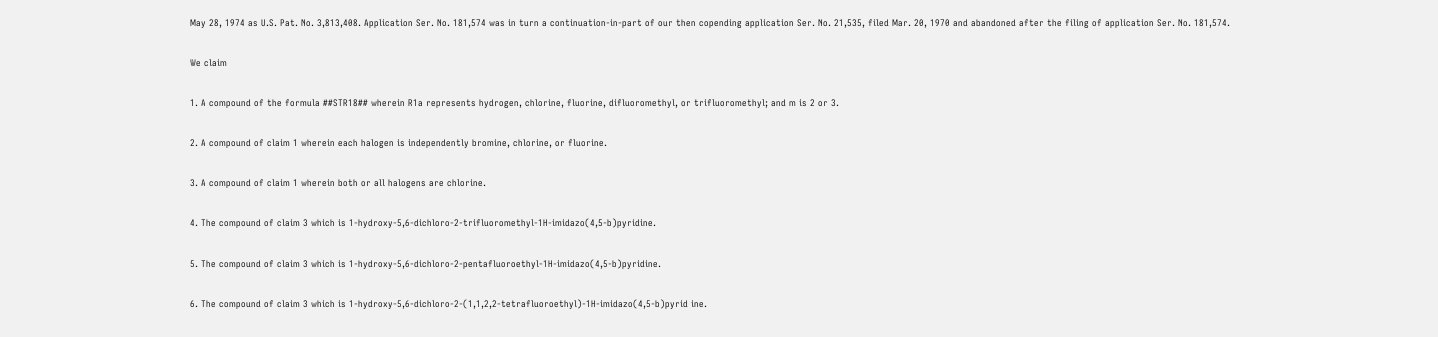May 28, 1974 as U.S. Pat. No. 3,813,408. Application Ser. No. 181,574 was in turn a continuation-in-part of our then copending application Ser. No. 21,535, filed Mar. 20, 1970 and abandoned after the filing of application Ser. No. 181,574.

We claim

1. A compound of the formula ##STR18## wherein R1a represents hydrogen, chlorine, fluorine, difluoromethyl, or trifluoromethyl; and m is 2 or 3.

2. A compound of claim 1 wherein each halogen is independently bromine, chlorine, or fluorine.

3. A compound of claim 1 wherein both or all halogens are chlorine.

4. The compound of claim 3 which is 1-hydroxy-5,6-dichloro-2-trifluoromethyl-1H-imidazo(4,5-b)pyridine.

5. The compound of claim 3 which is 1-hydroxy-5,6-dichloro-2-pentafluoroethyl-1H-imidazo(4,5-b)pyridine.

6. The compound of claim 3 which is 1-hydroxy-5,6-dichloro-2-(1,1,2,2-tetrafluoroethyl)-1H-imidazo(4,5-b)pyrid ine.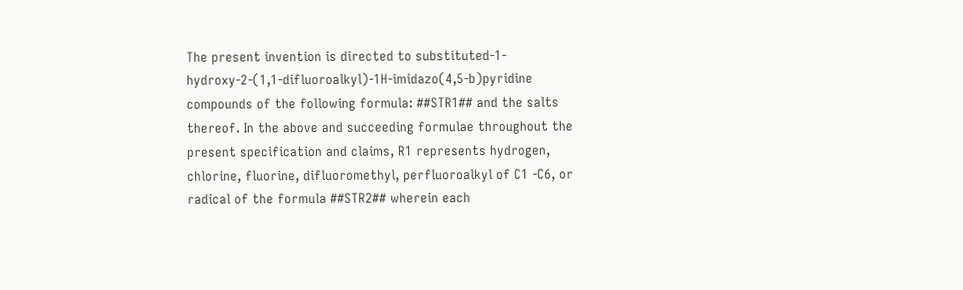The present invention is directed to substituted-1-hydroxy-2-(1,1-difluoroalkyl)-1H-imidazo(4,5-b)pyridine compounds of the following formula: ##STR1## and the salts thereof. In the above and succeeding formulae throughout the present specification and claims, R1 represents hydrogen, chlorine, fluorine, difluoromethyl, perfluoroalkyl of C1 -C6, or radical of the formula ##STR2## wherein each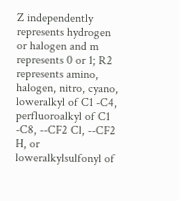Z independently represents hydrogen or halogen and m represents 0 or 1; R2 represents amino, halogen, nitro, cyano, loweralkyl of C1 -C4, perfluoroalkyl of C1 -C8, --CF2 Cl, --CF2 H, or loweralkylsulfonyl of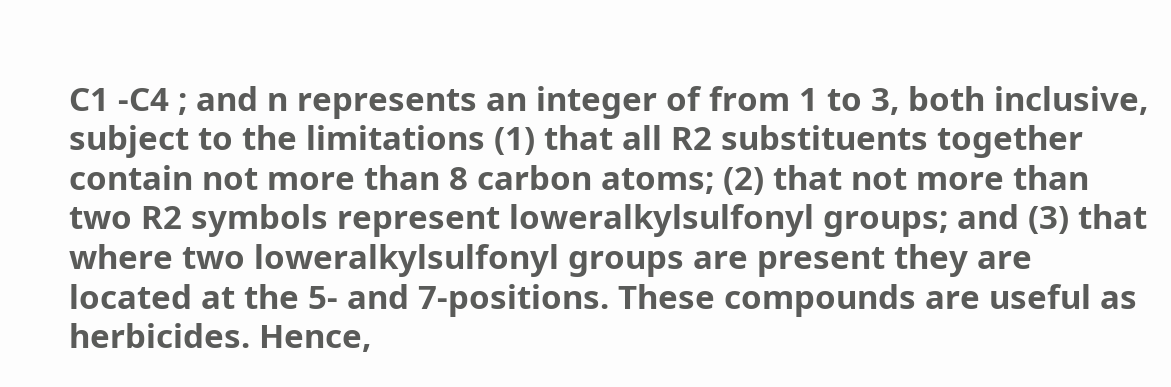C1 -C4 ; and n represents an integer of from 1 to 3, both inclusive, subject to the limitations (1) that all R2 substituents together contain not more than 8 carbon atoms; (2) that not more than two R2 symbols represent loweralkylsulfonyl groups; and (3) that where two loweralkylsulfonyl groups are present they are located at the 5- and 7-positions. These compounds are useful as herbicides. Hence,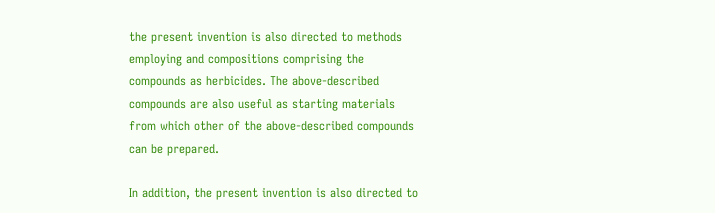the present invention is also directed to methods employing and compositions comprising the compounds as herbicides. The above-described compounds are also useful as starting materials from which other of the above-described compounds can be prepared.

In addition, the present invention is also directed to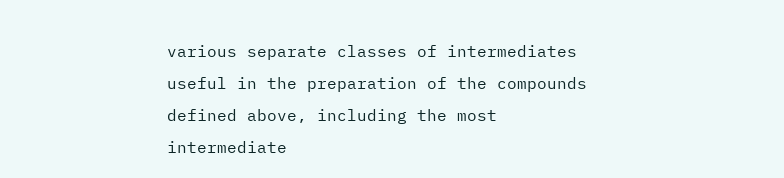various separate classes of intermediates useful in the preparation of the compounds defined above, including the most intermediate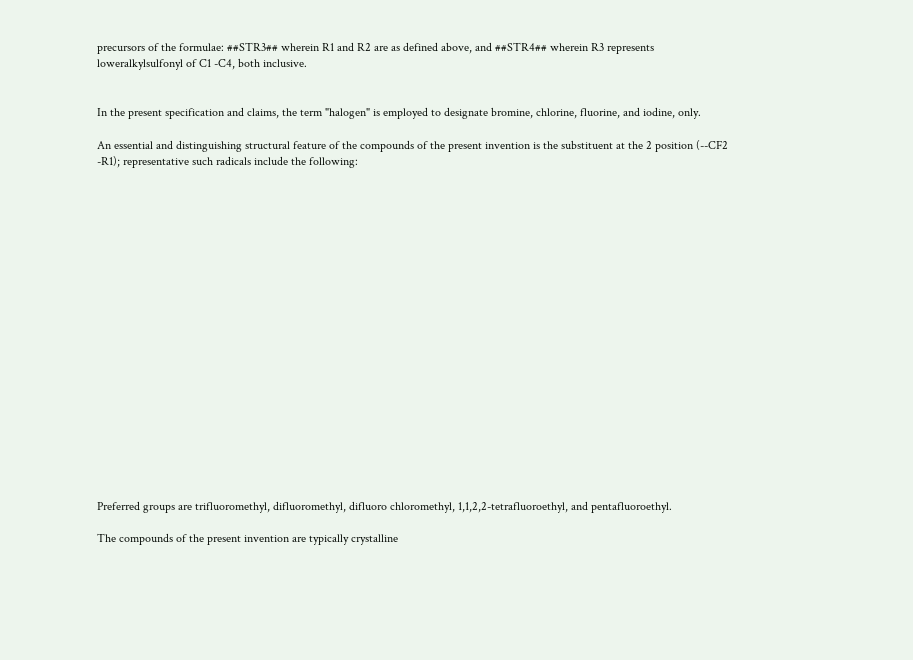precursors of the formulae: ##STR3## wherein R1 and R2 are as defined above, and ##STR4## wherein R3 represents loweralkylsulfonyl of C1 -C4, both inclusive.


In the present specification and claims, the term "halogen" is employed to designate bromine, chlorine, fluorine, and iodine, only.

An essential and distinguishing structural feature of the compounds of the present invention is the substituent at the 2 position (--CF2 -R1); representative such radicals include the following:




















Preferred groups are trifluoromethyl, difluoromethyl, difluoro chloromethyl, 1,1,2,2-tetrafluoroethyl, and pentafluoroethyl.

The compounds of the present invention are typically crystalline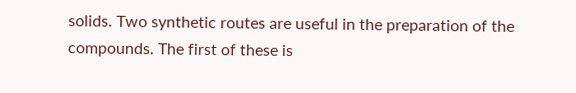solids. Two synthetic routes are useful in the preparation of the compounds. The first of these is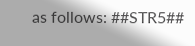as follows: ##STR5##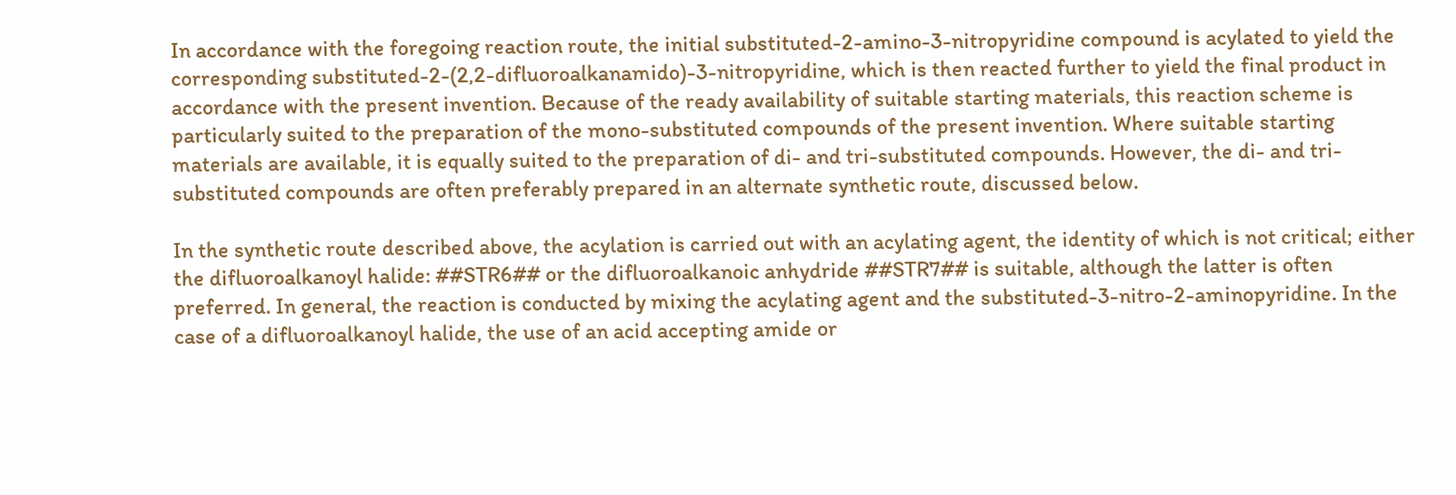In accordance with the foregoing reaction route, the initial substituted-2-amino-3-nitropyridine compound is acylated to yield the corresponding substituted-2-(2,2-difluoroalkanamido)-3-nitropyridine, which is then reacted further to yield the final product in accordance with the present invention. Because of the ready availability of suitable starting materials, this reaction scheme is particularly suited to the preparation of the mono-substituted compounds of the present invention. Where suitable starting materials are available, it is equally suited to the preparation of di- and tri-substituted compounds. However, the di- and tri-substituted compounds are often preferably prepared in an alternate synthetic route, discussed below.

In the synthetic route described above, the acylation is carried out with an acylating agent, the identity of which is not critical; either the difluoroalkanoyl halide: ##STR6## or the difluoroalkanoic anhydride ##STR7## is suitable, although the latter is often preferred. In general, the reaction is conducted by mixing the acylating agent and the substituted-3-nitro-2-aminopyridine. In the case of a difluoroalkanoyl halide, the use of an acid accepting amide or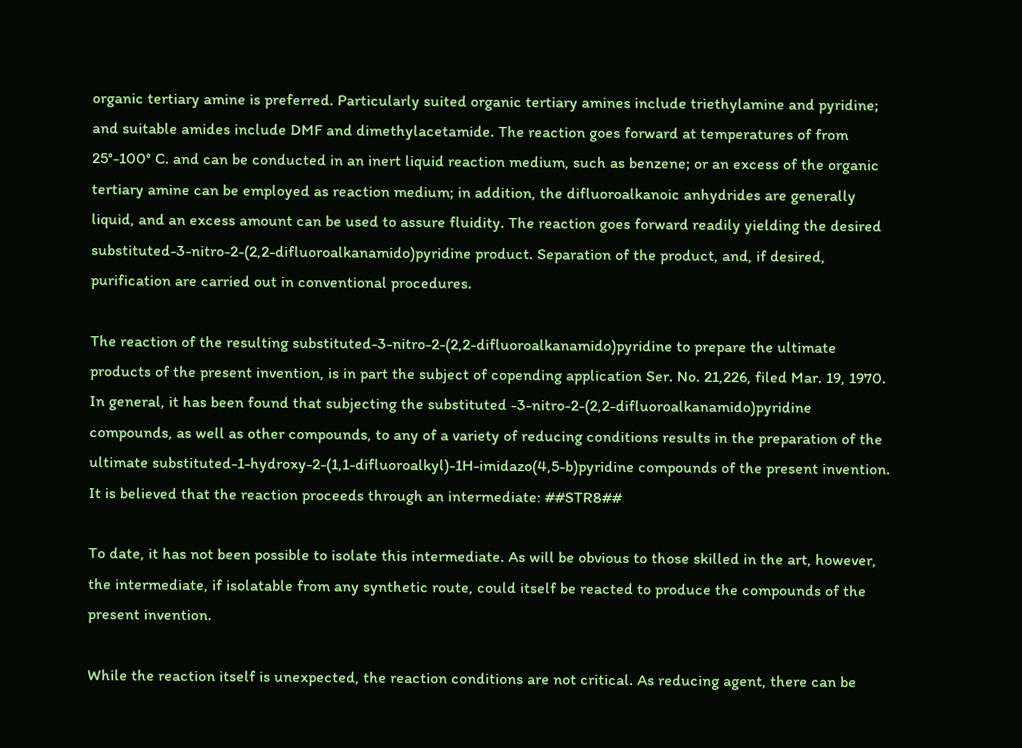organic tertiary amine is preferred. Particularly suited organic tertiary amines include triethylamine and pyridine; and suitable amides include DMF and dimethylacetamide. The reaction goes forward at temperatures of from 25°-100° C. and can be conducted in an inert liquid reaction medium, such as benzene; or an excess of the organic tertiary amine can be employed as reaction medium; in addition, the difluoroalkanoic anhydrides are generally liquid, and an excess amount can be used to assure fluidity. The reaction goes forward readily yielding the desired substituted-3-nitro-2-(2,2-difluoroalkanamido)pyridine product. Separation of the product, and, if desired, purification are carried out in conventional procedures.

The reaction of the resulting substituted-3-nitro-2-(2,2-difluoroalkanamido)pyridine to prepare the ultimate products of the present invention, is in part the subject of copending application Ser. No. 21,226, filed Mar. 19, 1970. In general, it has been found that subjecting the substituted -3-nitro-2-(2,2-difluoroalkanamido)pyridine compounds, as well as other compounds, to any of a variety of reducing conditions results in the preparation of the ultimate substituted-1-hydroxy-2-(1,1-difluoroalkyl)-1H-imidazo(4,5-b)pyridine compounds of the present invention. It is believed that the reaction proceeds through an intermediate: ##STR8##

To date, it has not been possible to isolate this intermediate. As will be obvious to those skilled in the art, however, the intermediate, if isolatable from any synthetic route, could itself be reacted to produce the compounds of the present invention.

While the reaction itself is unexpected, the reaction conditions are not critical. As reducing agent, there can be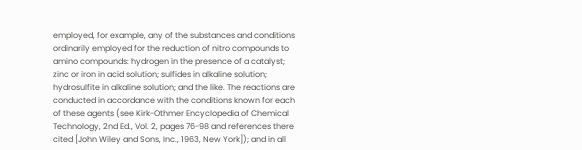employed, for example, any of the substances and conditions ordinarily employed for the reduction of nitro compounds to amino compounds: hydrogen in the presence of a catalyst; zinc or iron in acid solution; sulfides in alkaline solution; hydrosulfite in alkaline solution; and the like. The reactions are conducted in accordance with the conditions known for each of these agents (see Kirk-Othmer Encyclopedia of Chemical Technology, 2nd Ed., Vol. 2, pages 76-98 and references there cited [John Wiley and Sons, Inc., 1963, New York]); and in all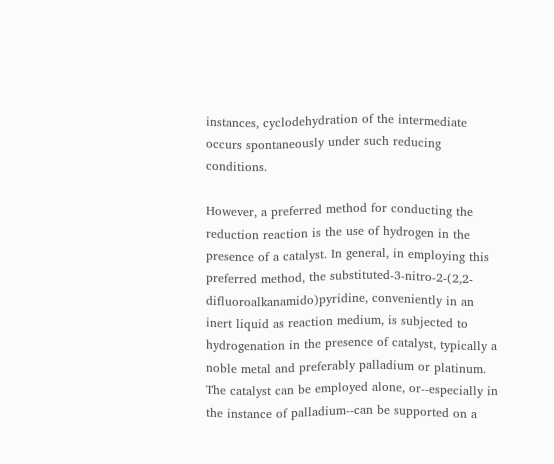instances, cyclodehydration of the intermediate occurs spontaneously under such reducing conditions.

However, a preferred method for conducting the reduction reaction is the use of hydrogen in the presence of a catalyst. In general, in employing this preferred method, the substituted-3-nitro-2-(2,2-difluoroalkanamido)pyridine, conveniently in an inert liquid as reaction medium, is subjected to hydrogenation in the presence of catalyst, typically a noble metal and preferably palladium or platinum. The catalyst can be employed alone, or--especially in the instance of palladium--can be supported on a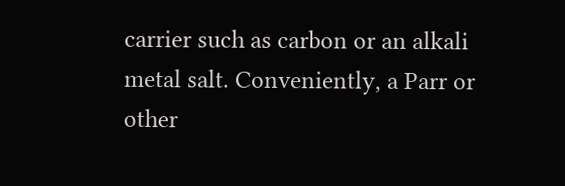carrier such as carbon or an alkali metal salt. Conveniently, a Parr or other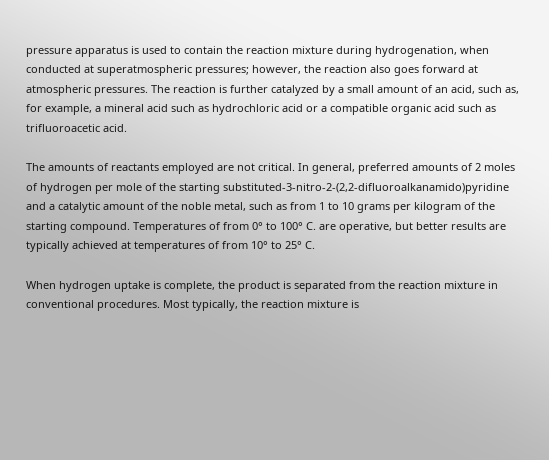pressure apparatus is used to contain the reaction mixture during hydrogenation, when conducted at superatmospheric pressures; however, the reaction also goes forward at atmospheric pressures. The reaction is further catalyzed by a small amount of an acid, such as, for example, a mineral acid such as hydrochloric acid or a compatible organic acid such as trifluoroacetic acid.

The amounts of reactants employed are not critical. In general, preferred amounts of 2 moles of hydrogen per mole of the starting substituted-3-nitro-2-(2,2-difluoroalkanamido)pyridine and a catalytic amount of the noble metal, such as from 1 to 10 grams per kilogram of the starting compound. Temperatures of from 0° to 100° C. are operative, but better results are typically achieved at temperatures of from 10° to 25° C.

When hydrogen uptake is complete, the product is separated from the reaction mixture in conventional procedures. Most typically, the reaction mixture is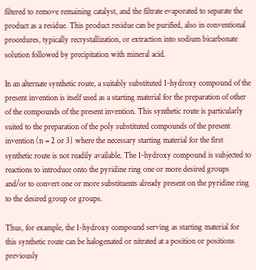filtered to remove remaining catalyst, and the filtrate evaporated to separate the product as a residue. This product residue can be purified, also in conventional procedures, typically recrystallization, or extraction into sodium bicarbonate solution followed by precipitation with mineral acid.

In an alternate synthetic route, a suitably substituted 1-hydroxy compound of the present invention is itself used as a starting material for the preparation of other of the compounds of the present invention. This synthetic route is particularly suited to the preparation of the poly substituted compounds of the present invention (n = 2 or 3) where the necessary starting material for the first synthetic route is not readily available. The 1-hydroxy compound is subjected to reactions to introduce onto the pyridine ring one or more desired groups and/or to convert one or more substituents already present on the pyridine ring to the desired group or groups.

Thus, for example, the 1-hydroxy compound serving as starting material for this synthetic route can be halogenated or nitrated at a position or positions previously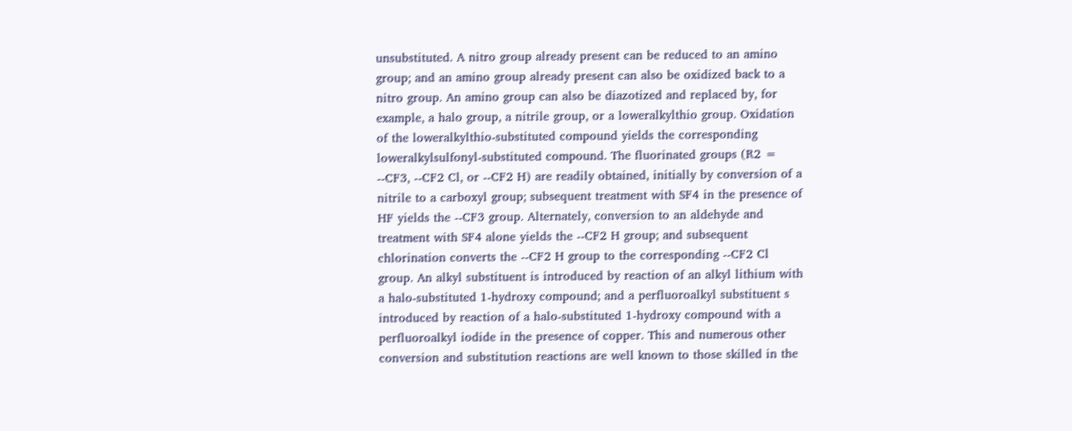unsubstituted. A nitro group already present can be reduced to an amino group; and an amino group already present can also be oxidized back to a nitro group. An amino group can also be diazotized and replaced by, for example, a halo group, a nitrile group, or a loweralkylthio group. Oxidation of the loweralkylthio-substituted compound yields the corresponding loweralkylsulfonyl-substituted compound. The fluorinated groups (R2 = --CF3, --CF2 Cl, or --CF2 H) are readily obtained, initially by conversion of a nitrile to a carboxyl group; subsequent treatment with SF4 in the presence of HF yields the --CF3 group. Alternately, conversion to an aldehyde and treatment with SF4 alone yields the --CF2 H group; and subsequent chlorination converts the --CF2 H group to the corresponding --CF2 Cl group. An alkyl substituent is introduced by reaction of an alkyl lithium with a halo-substituted 1-hydroxy compound; and a perfluoroalkyl substituent s introduced by reaction of a halo-substituted 1-hydroxy compound with a perfluoroalkyl iodide in the presence of copper. This and numerous other conversion and substitution reactions are well known to those skilled in the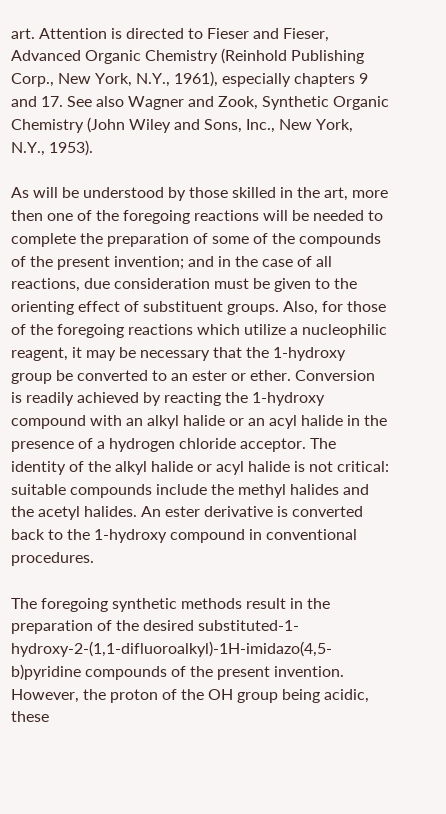art. Attention is directed to Fieser and Fieser, Advanced Organic Chemistry (Reinhold Publishing Corp., New York, N.Y., 1961), especially chapters 9 and 17. See also Wagner and Zook, Synthetic Organic Chemistry (John Wiley and Sons, Inc., New York, N.Y., 1953).

As will be understood by those skilled in the art, more then one of the foregoing reactions will be needed to complete the preparation of some of the compounds of the present invention; and in the case of all reactions, due consideration must be given to the orienting effect of substituent groups. Also, for those of the foregoing reactions which utilize a nucleophilic reagent, it may be necessary that the 1-hydroxy group be converted to an ester or ether. Conversion is readily achieved by reacting the 1-hydroxy compound with an alkyl halide or an acyl halide in the presence of a hydrogen chloride acceptor. The identity of the alkyl halide or acyl halide is not critical: suitable compounds include the methyl halides and the acetyl halides. An ester derivative is converted back to the 1-hydroxy compound in conventional procedures.

The foregoing synthetic methods result in the preparation of the desired substituted-1-hydroxy-2-(1,1-difluoroalkyl)-1H-imidazo(4,5-b)pyridine compounds of the present invention. However, the proton of the OH group being acidic, these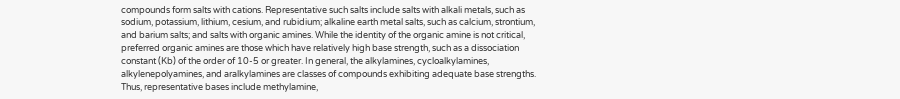compounds form salts with cations. Representative such salts include salts with alkali metals, such as sodium, potassium, lithium, cesium, and rubidium; alkaline earth metal salts, such as calcium, strontium, and barium salts; and salts with organic amines. While the identity of the organic amine is not critical, preferred organic amines are those which have relatively high base strength, such as a dissociation constant (Kb) of the order of 10-5 or greater. In general, the alkylamines, cycloalkylamines, alkylenepolyamines, and aralkylamines are classes of compounds exhibiting adequate base strengths. Thus, representative bases include methylamine,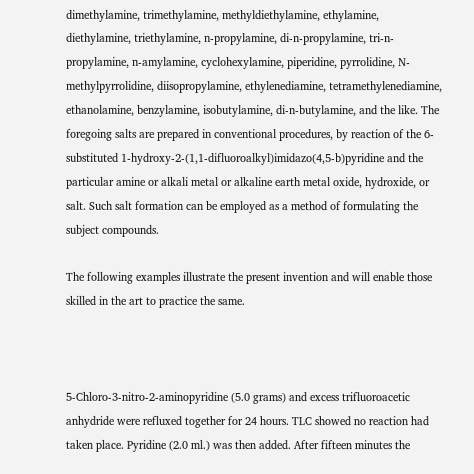dimethylamine, trimethylamine, methyldiethylamine, ethylamine, diethylamine, triethylamine, n-propylamine, di-n-propylamine, tri-n-propylamine, n-amylamine, cyclohexylamine, piperidine, pyrrolidine, N-methylpyrrolidine, diisopropylamine, ethylenediamine, tetramethylenediamine, ethanolamine, benzylamine, isobutylamine, di-n-butylamine, and the like. The foregoing salts are prepared in conventional procedures, by reaction of the 6-substituted 1-hydroxy-2-(1,1-difluoroalkyl)imidazo(4,5-b)pyridine and the particular amine or alkali metal or alkaline earth metal oxide, hydroxide, or salt. Such salt formation can be employed as a method of formulating the subject compounds.

The following examples illustrate the present invention and will enable those skilled in the art to practice the same.



5-Chloro-3-nitro-2-aminopyridine (5.0 grams) and excess trifluoroacetic anhydride were refluxed together for 24 hours. TLC showed no reaction had taken place. Pyridine (2.0 ml.) was then added. After fifteen minutes the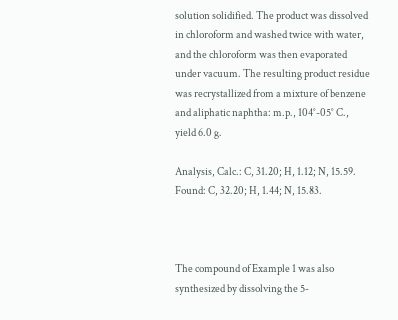solution solidified. The product was dissolved in chloroform and washed twice with water, and the chloroform was then evaporated under vacuum. The resulting product residue was recrystallized from a mixture of benzene and aliphatic naphtha: m.p., 104°-05° C., yield 6.0 g.

Analysis, Calc.: C, 31.20; H, 1.12; N, 15.59. Found: C, 32.20; H, 1.44; N, 15.83.



The compound of Example 1 was also synthesized by dissolving the 5-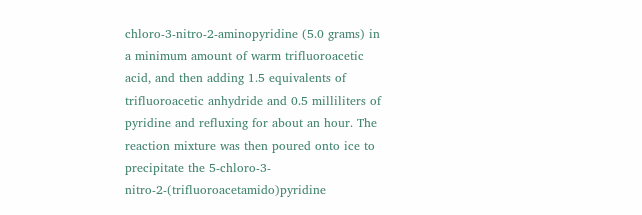chloro-3-nitro-2-aminopyridine (5.0 grams) in a minimum amount of warm trifluoroacetic acid, and then adding 1.5 equivalents of trifluoroacetic anhydride and 0.5 milliliters of pyridine and refluxing for about an hour. The reaction mixture was then poured onto ice to precipitate the 5-chloro-3-nitro-2-(trifluoroacetamido)pyridine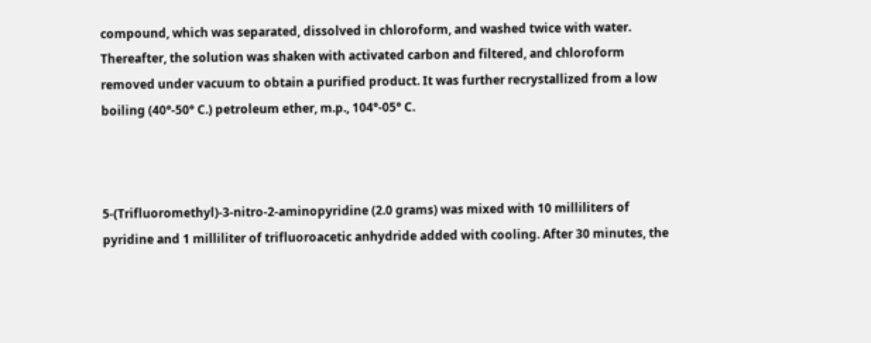compound, which was separated, dissolved in chloroform, and washed twice with water. Thereafter, the solution was shaken with activated carbon and filtered, and chloroform removed under vacuum to obtain a purified product. It was further recrystallized from a low boiling (40°-50° C.) petroleum ether, m.p., 104°-05° C.



5-(Trifluoromethyl)-3-nitro-2-aminopyridine (2.0 grams) was mixed with 10 milliliters of pyridine and 1 milliliter of trifluoroacetic anhydride added with cooling. After 30 minutes, the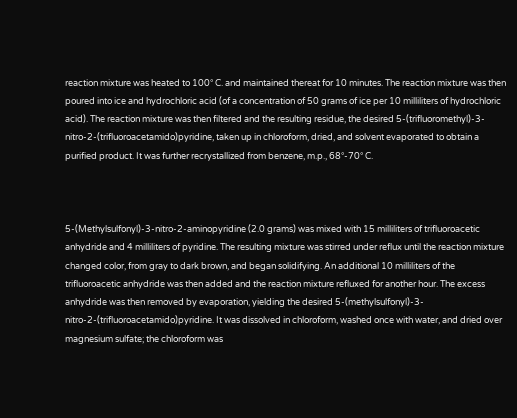reaction mixture was heated to 100° C. and maintained thereat for 10 minutes. The reaction mixture was then poured into ice and hydrochloric acid (of a concentration of 50 grams of ice per 10 milliliters of hydrochloric acid). The reaction mixture was then filtered and the resulting residue, the desired 5-(trifluoromethyl)-3-nitro-2-(trifluoroacetamido)pyridine, taken up in chloroform, dried, and solvent evaporated to obtain a purified product. It was further recrystallized from benzene, m.p., 68°-70° C.



5-(Methylsulfonyl)-3-nitro-2-aminopyridine (2.0 grams) was mixed with 15 milliliters of trifluoroacetic anhydride and 4 milliliters of pyridine. The resulting mixture was stirred under reflux until the reaction mixture changed color, from gray to dark brown, and began solidifying. An additional 10 milliliters of the trifluoroacetic anhydride was then added and the reaction mixture refluxed for another hour. The excess anhydride was then removed by evaporation, yielding the desired 5-(methylsulfonyl)-3-nitro-2-(trifluoroacetamido)pyridine. It was dissolved in chloroform, washed once with water, and dried over magnesium sulfate; the chloroform was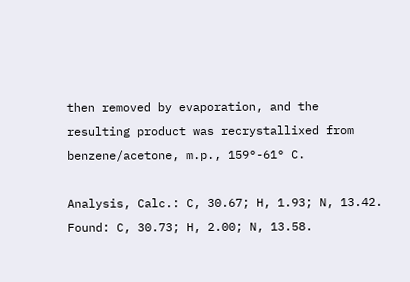then removed by evaporation, and the resulting product was recrystallixed from benzene/acetone, m.p., 159°-61° C.

Analysis, Calc.: C, 30.67; H, 1.93; N, 13.42. Found: C, 30.73; H, 2.00; N, 13.58.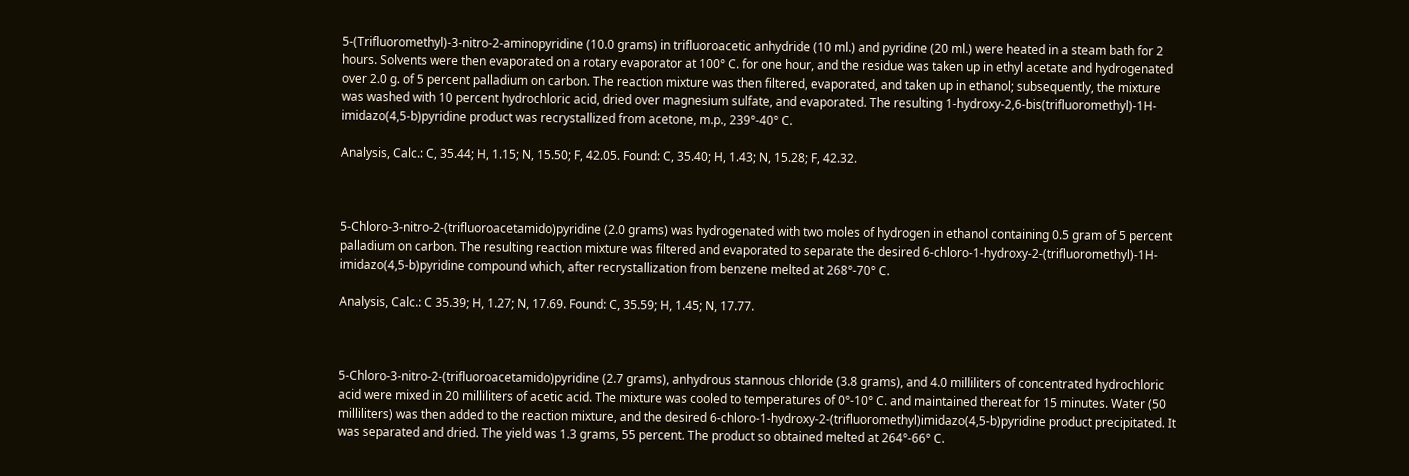5-(Trifluoromethyl)-3-nitro-2-aminopyridine (10.0 grams) in trifluoroacetic anhydride (10 ml.) and pyridine (20 ml.) were heated in a steam bath for 2 hours. Solvents were then evaporated on a rotary evaporator at 100° C. for one hour, and the residue was taken up in ethyl acetate and hydrogenated over 2.0 g. of 5 percent palladium on carbon. The reaction mixture was then filtered, evaporated, and taken up in ethanol; subsequently, the mixture was washed with 10 percent hydrochloric acid, dried over magnesium sulfate, and evaporated. The resulting 1-hydroxy-2,6-bis(trifluoromethyl)-1H-imidazo(4,5-b)pyridine product was recrystallized from acetone, m.p., 239°-40° C.

Analysis, Calc.: C, 35.44; H, 1.15; N, 15.50; F, 42.05. Found: C, 35.40; H, 1.43; N, 15.28; F, 42.32.



5-Chloro-3-nitro-2-(trifluoroacetamido)pyridine (2.0 grams) was hydrogenated with two moles of hydrogen in ethanol containing 0.5 gram of 5 percent palladium on carbon. The resulting reaction mixture was filtered and evaporated to separate the desired 6-chloro-1-hydroxy-2-(trifluoromethyl)-1H-imidazo(4,5-b)pyridine compound which, after recrystallization from benzene melted at 268°-70° C.

Analysis, Calc.: C 35.39; H, 1.27; N, 17.69. Found: C, 35.59; H, 1.45; N, 17.77.



5-Chloro-3-nitro-2-(trifluoroacetamido)pyridine (2.7 grams), anhydrous stannous chloride (3.8 grams), and 4.0 milliliters of concentrated hydrochloric acid were mixed in 20 milliliters of acetic acid. The mixture was cooled to temperatures of 0°-10° C. and maintained thereat for 15 minutes. Water (50 milliliters) was then added to the reaction mixture, and the desired 6-chloro-1-hydroxy-2-(trifluoromethyl)imidazo(4,5-b)pyridine product precipitated. It was separated and dried. The yield was 1.3 grams, 55 percent. The product so obtained melted at 264°-66° C.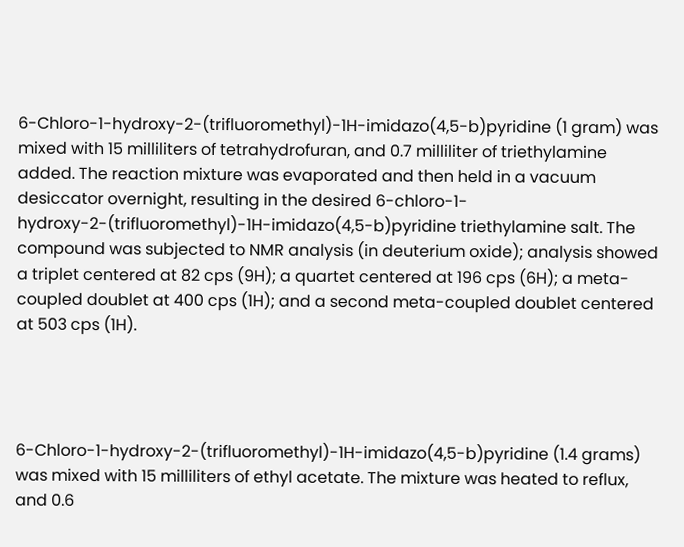6-Chloro-1-hydroxy-2-(trifluoromethyl)-1H-imidazo(4,5-b)pyridine (1 gram) was mixed with 15 milliliters of tetrahydrofuran, and 0.7 milliliter of triethylamine added. The reaction mixture was evaporated and then held in a vacuum desiccator overnight, resulting in the desired 6-chloro-1-hydroxy-2-(trifluoromethyl)-1H-imidazo(4,5-b)pyridine triethylamine salt. The compound was subjected to NMR analysis (in deuterium oxide); analysis showed a triplet centered at 82 cps (9H); a quartet centered at 196 cps (6H); a meta-coupled doublet at 400 cps (1H); and a second meta-coupled doublet centered at 503 cps (1H).




6-Chloro-1-hydroxy-2-(trifluoromethyl)-1H-imidazo(4,5-b)pyridine (1.4 grams) was mixed with 15 milliliters of ethyl acetate. The mixture was heated to reflux, and 0.6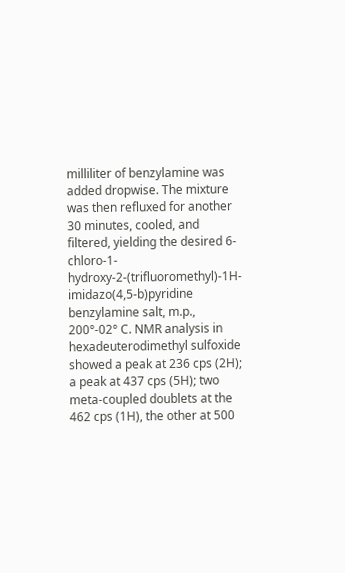milliliter of benzylamine was added dropwise. The mixture was then refluxed for another 30 minutes, cooled, and filtered, yielding the desired 6-chloro-1-hydroxy-2-(trifluoromethyl)-1H-imidazo(4,5-b)pyridine benzylamine salt, m.p., 200°-02° C. NMR analysis in hexadeuterodimethyl sulfoxide showed a peak at 236 cps (2H); a peak at 437 cps (5H); two meta-coupled doublets at the 462 cps (1H), the other at 500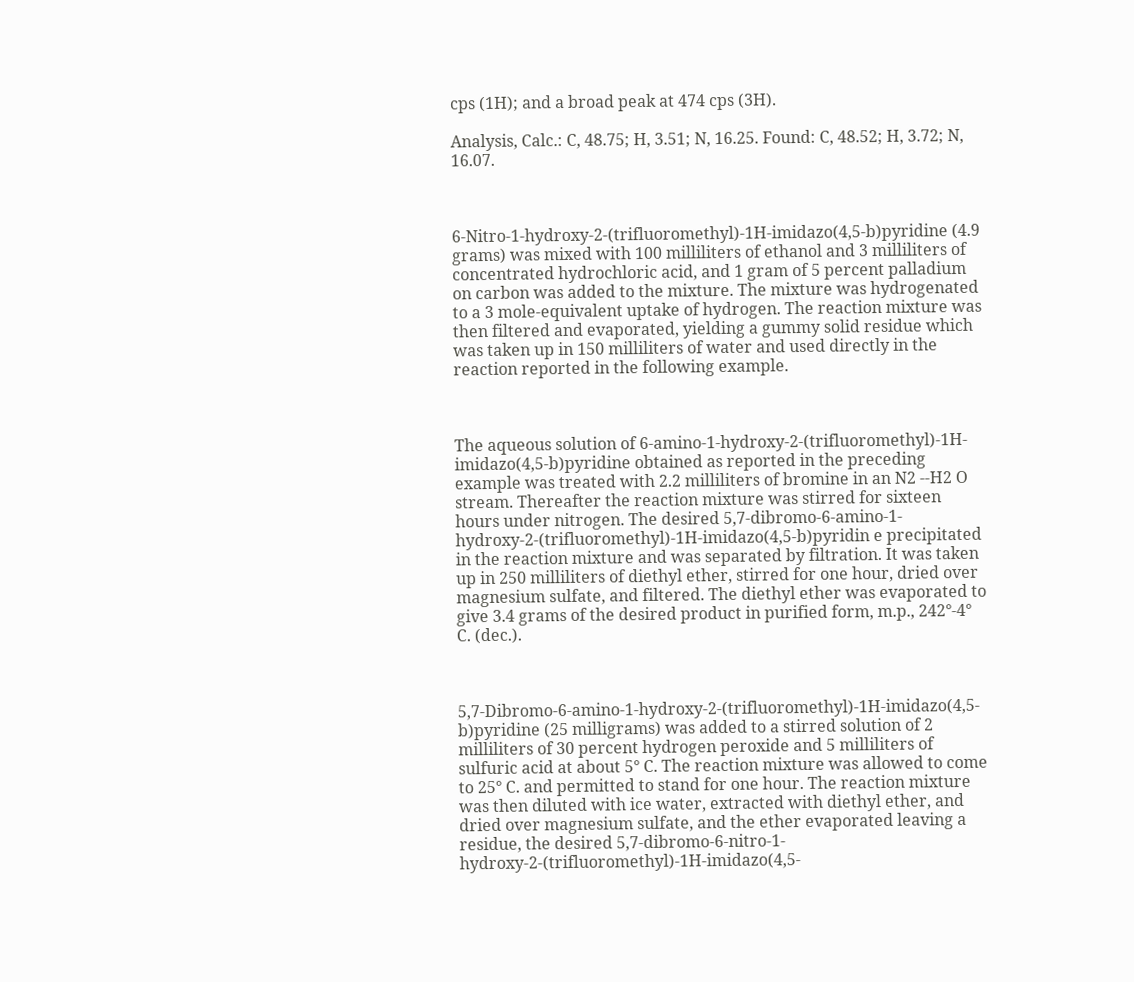cps (1H); and a broad peak at 474 cps (3H).

Analysis, Calc.: C, 48.75; H, 3.51; N, 16.25. Found: C, 48.52; H, 3.72; N, 16.07.



6-Nitro-1-hydroxy-2-(trifluoromethyl)-1H-imidazo(4,5-b)pyridine (4.9 grams) was mixed with 100 milliliters of ethanol and 3 milliliters of concentrated hydrochloric acid, and 1 gram of 5 percent palladium on carbon was added to the mixture. The mixture was hydrogenated to a 3 mole-equivalent uptake of hydrogen. The reaction mixture was then filtered and evaporated, yielding a gummy solid residue which was taken up in 150 milliliters of water and used directly in the reaction reported in the following example.



The aqueous solution of 6-amino-1-hydroxy-2-(trifluoromethyl)-1H-imidazo(4,5-b)pyridine obtained as reported in the preceding example was treated with 2.2 milliliters of bromine in an N2 --H2 O stream. Thereafter the reaction mixture was stirred for sixteen hours under nitrogen. The desired 5,7-dibromo-6-amino-1-hydroxy-2-(trifluoromethyl)-1H-imidazo(4,5-b)pyridin e precipitated in the reaction mixture and was separated by filtration. It was taken up in 250 milliliters of diethyl ether, stirred for one hour, dried over magnesium sulfate, and filtered. The diethyl ether was evaporated to give 3.4 grams of the desired product in purified form, m.p., 242°-4° C. (dec.).



5,7-Dibromo-6-amino-1-hydroxy-2-(trifluoromethyl)-1H-imidazo(4,5-b)pyridine (25 milligrams) was added to a stirred solution of 2 milliliters of 30 percent hydrogen peroxide and 5 milliliters of sulfuric acid at about 5° C. The reaction mixture was allowed to come to 25° C. and permitted to stand for one hour. The reaction mixture was then diluted with ice water, extracted with diethyl ether, and dried over magnesium sulfate, and the ether evaporated leaving a residue, the desired 5,7-dibromo-6-nitro-1-hydroxy-2-(trifluoromethyl)-1H-imidazo(4,5-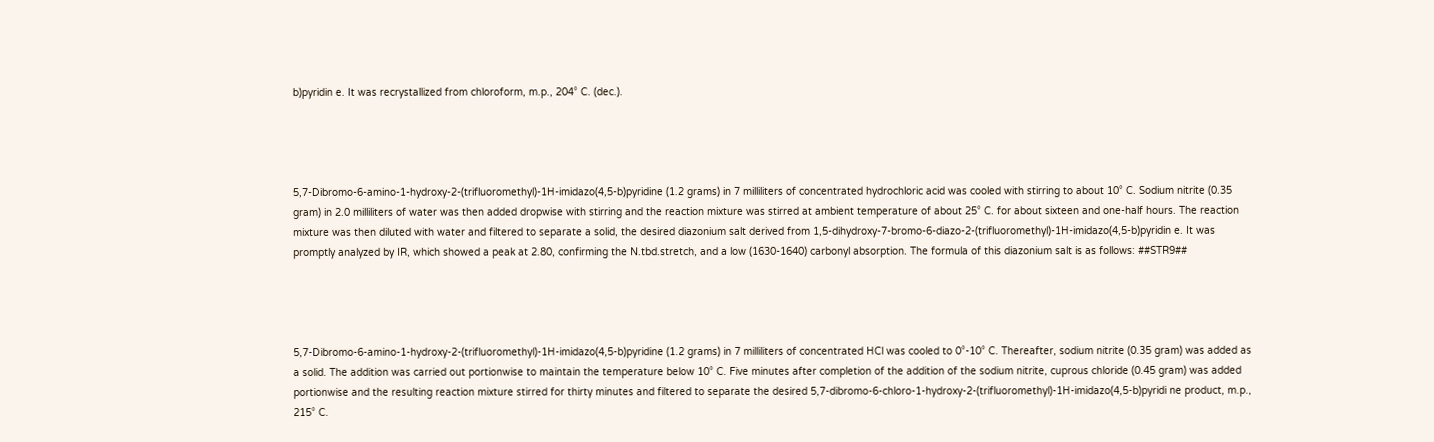b)pyridin e. It was recrystallized from chloroform, m.p., 204° C. (dec.).




5,7-Dibromo-6-amino-1-hydroxy-2-(trifluoromethyl)-1H-imidazo(4,5-b)pyridine (1.2 grams) in 7 milliliters of concentrated hydrochloric acid was cooled with stirring to about 10° C. Sodium nitrite (0.35 gram) in 2.0 milliliters of water was then added dropwise with stirring and the reaction mixture was stirred at ambient temperature of about 25° C. for about sixteen and one-half hours. The reaction mixture was then diluted with water and filtered to separate a solid, the desired diazonium salt derived from 1,5-dihydroxy-7-bromo-6-diazo-2-(trifluoromethyl)-1H-imidazo(4,5-b)pyridin e. It was promptly analyzed by IR, which showed a peak at 2.80, confirming the N.tbd.stretch, and a low (1630-1640) carbonyl absorption. The formula of this diazonium salt is as follows: ##STR9##




5,7-Dibromo-6-amino-1-hydroxy-2-(trifluoromethyl)-1H-imidazo(4,5-b)pyridine (1.2 grams) in 7 milliliters of concentrated HCl was cooled to 0°-10° C. Thereafter, sodium nitrite (0.35 gram) was added as a solid. The addition was carried out portionwise to maintain the temperature below 10° C. Five minutes after completion of the addition of the sodium nitrite, cuprous chloride (0.45 gram) was added portionwise and the resulting reaction mixture stirred for thirty minutes and filtered to separate the desired 5,7-dibromo-6-chloro-1-hydroxy-2-(trifluoromethyl)-1H-imidazo(4,5-b)pyridi ne product, m.p., 215° C.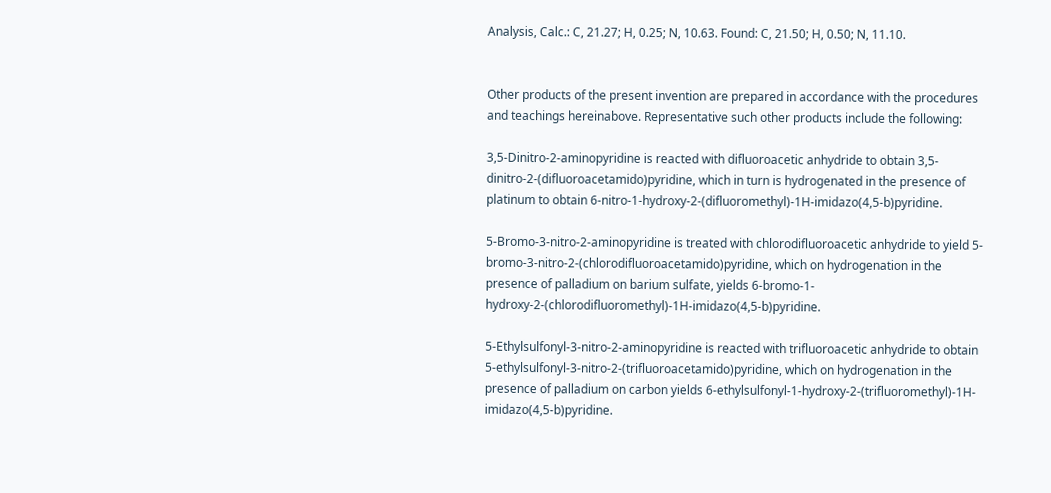Analysis, Calc.: C, 21.27; H, 0.25; N, 10.63. Found: C, 21.50; H, 0.50; N, 11.10.


Other products of the present invention are prepared in accordance with the procedures and teachings hereinabove. Representative such other products include the following:

3,5-Dinitro-2-aminopyridine is reacted with difluoroacetic anhydride to obtain 3,5-dinitro-2-(difluoroacetamido)pyridine, which in turn is hydrogenated in the presence of platinum to obtain 6-nitro-1-hydroxy-2-(difluoromethyl)-1H-imidazo(4,5-b)pyridine.

5-Bromo-3-nitro-2-aminopyridine is treated with chlorodifluoroacetic anhydride to yield 5-bromo-3-nitro-2-(chlorodifluoroacetamido)pyridine, which on hydrogenation in the presence of palladium on barium sulfate, yields 6-bromo-1-hydroxy-2-(chlorodifluoromethyl)-1H-imidazo(4,5-b)pyridine.

5-Ethylsulfonyl-3-nitro-2-aminopyridine is reacted with trifluoroacetic anhydride to obtain 5-ethylsulfonyl-3-nitro-2-(trifluoroacetamido)pyridine, which on hydrogenation in the presence of palladium on carbon yields 6-ethylsulfonyl-1-hydroxy-2-(trifluoromethyl)-1H-imidazo(4,5-b)pyridine.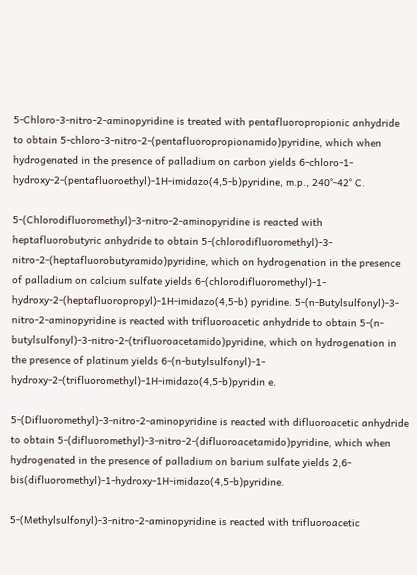5-Chloro-3-nitro-2-aminopyridine is treated with pentafluoropropionic anhydride to obtain 5-chloro-3-nitro-2-(pentafluoropropionamido)pyridine, which when hydrogenated in the presence of palladium on carbon yields 6-chloro-1-hydroxy-2-(pentafluoroethyl)-1H-imidazo(4,5-b)pyridine, m.p., 240°-42° C.

5-(Chlorodifluoromethyl)-3-nitro-2-aminopyridine is reacted with heptafluorobutyric anhydride to obtain 5-(chlorodifluoromethyl)-3-nitro-2-(heptafluorobutyramido)pyridine, which on hydrogenation in the presence of palladium on calcium sulfate yields 6-(chlorodifluoromethyl)-1-hydroxy-2-(heptafluoropropyl)-1H-imidazo(4,5-b) pyridine. 5-(n-Butylsulfonyl)-3-nitro-2-aminopyridine is reacted with trifluoroacetic anhydride to obtain 5-(n-butylsulfonyl)-3-nitro-2-(trifluoroacetamido)pyridine, which on hydrogenation in the presence of platinum yields 6-(n-butylsulfonyl)-1-hydroxy-2-(trifluoromethyl)-1H-imidazo(4,5-b)pyridin e.

5-(Difluoromethyl)-3-nitro-2-aminopyridine is reacted with difluoroacetic anhydride to obtain 5-(difluoromethyl)-3-nitro-2-(difluoroacetamido)pyridine, which when hydrogenated in the presence of palladium on barium sulfate yields 2,6-bis(difluoromethyl)-1-hydroxy-1H-imidazo(4,5-b)pyridine.

5-(Methylsulfonyl)-3-nitro-2-aminopyridine is reacted with trifluoroacetic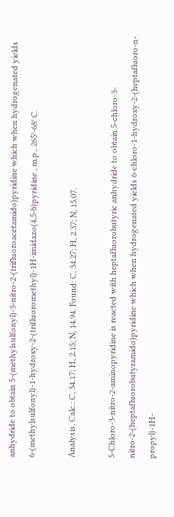anhydride to obtain 5-(methylsulfonyl)-3-nitro-2-(trifluoroacetamido)pyridine which when hydrogenated yields 6-(methylsulfonyl)-1-hydroxy-2-(trifluoromethyl)-1H-imidazo(4,5-b)pyridine , m.p., 265°-68° C.

Analysis, Calc.: C, 34.17; H, 2.15; N, 14.94. Found: C, 34.27; H, 2.37; N, 15.07.

5-Chloro-3-nitro-2-aminopyridine is reacted with heptafluorobutyric anhydride to obtain 5-chloro-3-nitro-2-(heptafluorobutyramido)pyridine which when hydrogenated yields 6-chloro-1-hydroxy-2-(heptafluoro-n-propyl)-1H-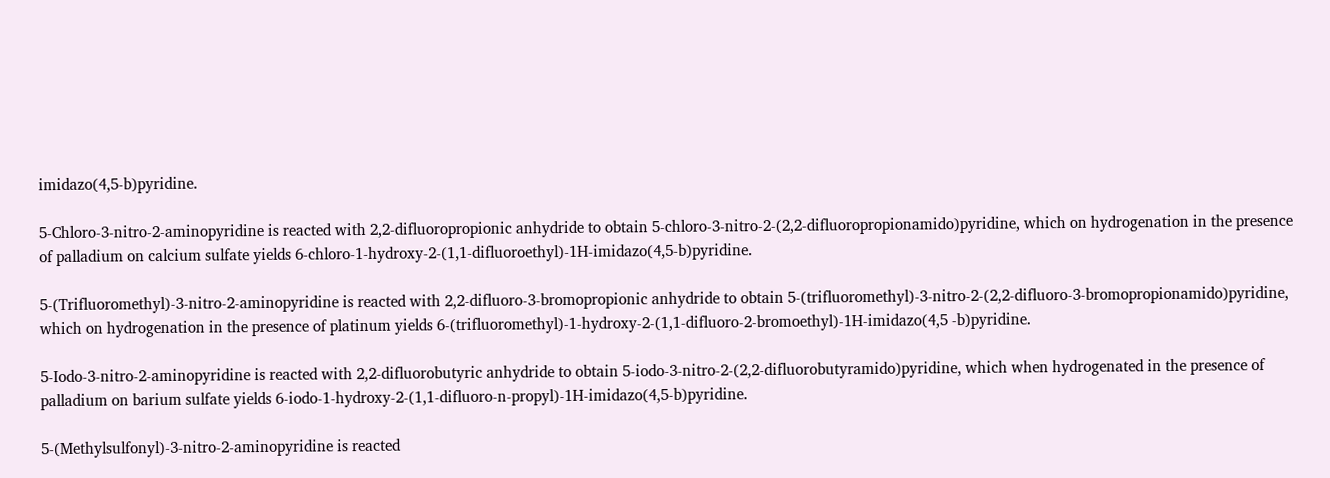imidazo(4,5-b)pyridine.

5-Chloro-3-nitro-2-aminopyridine is reacted with 2,2-difluoropropionic anhydride to obtain 5-chloro-3-nitro-2-(2,2-difluoropropionamido)pyridine, which on hydrogenation in the presence of palladium on calcium sulfate yields 6-chloro-1-hydroxy-2-(1,1-difluoroethyl)-1H-imidazo(4,5-b)pyridine.

5-(Trifluoromethyl)-3-nitro-2-aminopyridine is reacted with 2,2-difluoro-3-bromopropionic anhydride to obtain 5-(trifluoromethyl)-3-nitro-2-(2,2-difluoro-3-bromopropionamido)pyridine, which on hydrogenation in the presence of platinum yields 6-(trifluoromethyl)-1-hydroxy-2-(1,1-difluoro-2-bromoethyl)-1H-imidazo(4,5 -b)pyridine.

5-Iodo-3-nitro-2-aminopyridine is reacted with 2,2-difluorobutyric anhydride to obtain 5-iodo-3-nitro-2-(2,2-difluorobutyramido)pyridine, which when hydrogenated in the presence of palladium on barium sulfate yields 6-iodo-1-hydroxy-2-(1,1-difluoro-n-propyl)-1H-imidazo(4,5-b)pyridine.

5-(Methylsulfonyl)-3-nitro-2-aminopyridine is reacted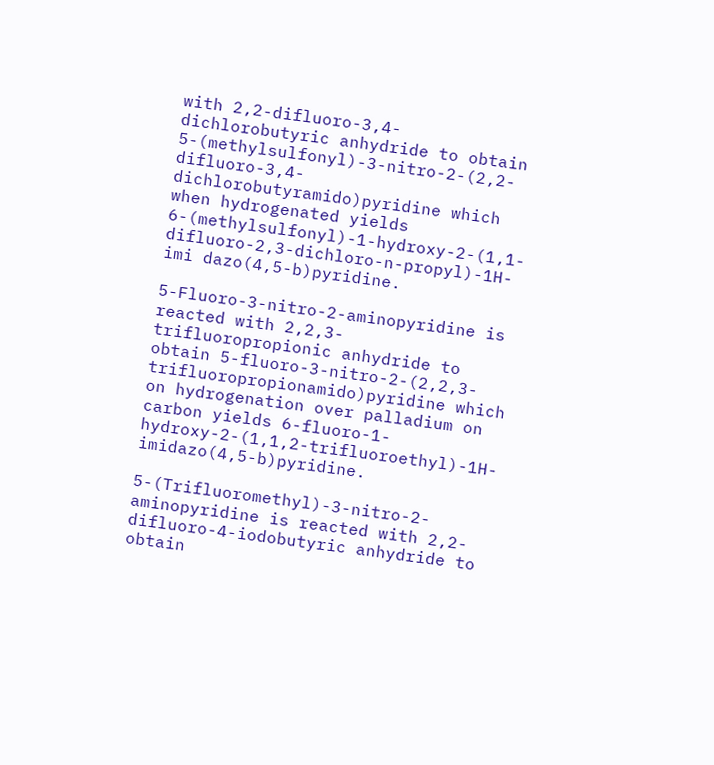with 2,2-difluoro-3,4-dichlorobutyric anhydride to obtain 5-(methylsulfonyl)-3-nitro-2-(2,2-difluoro-3,4-dichlorobutyramido)pyridine which when hydrogenated yields 6-(methylsulfonyl)-1-hydroxy-2-(1,1-difluoro-2,3-dichloro-n-propyl)-1H-imi dazo(4,5-b)pyridine.

5-Fluoro-3-nitro-2-aminopyridine is reacted with 2,2,3-trifluoropropionic anhydride to obtain 5-fluoro-3-nitro-2-(2,2,3-trifluoropropionamido)pyridine which on hydrogenation over palladium on carbon yields 6-fluoro-1-hydroxy-2-(1,1,2-trifluoroethyl)-1H-imidazo(4,5-b)pyridine.

5-(Trifluoromethyl)-3-nitro-2-aminopyridine is reacted with 2,2-difluoro-4-iodobutyric anhydride to obtain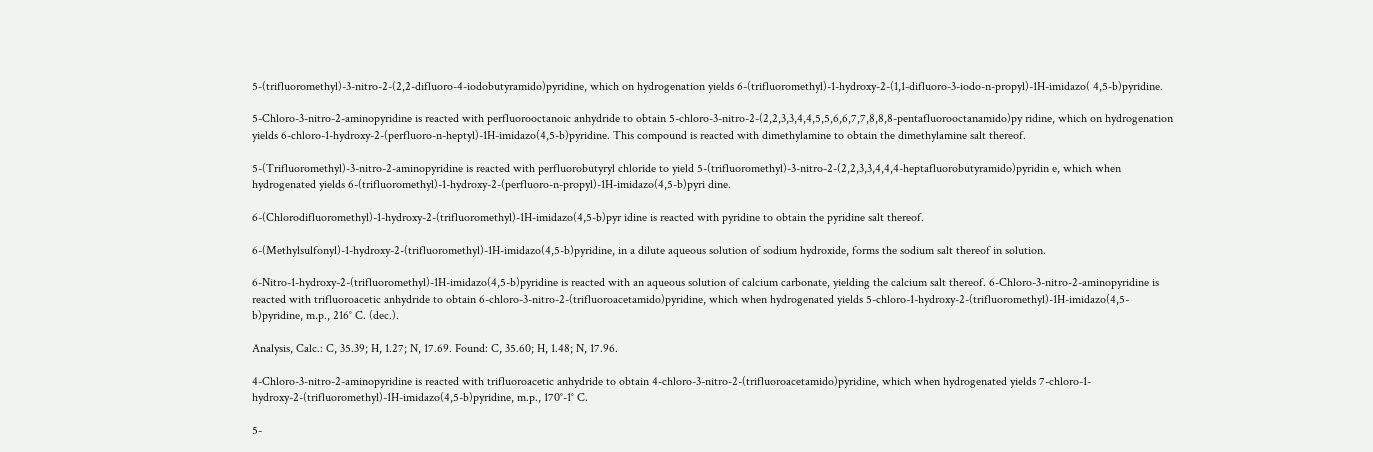5-(trifluoromethyl)-3-nitro-2-(2,2-difluoro-4-iodobutyramido)pyridine, which on hydrogenation yields 6-(trifluoromethyl)-1-hydroxy-2-(1,1-difluoro-3-iodo-n-propyl)-1H-imidazo( 4,5-b)pyridine.

5-Chloro-3-nitro-2-aminopyridine is reacted with perfluorooctanoic anhydride to obtain 5-chloro-3-nitro-2-(2,2,3,3,4,4,5,5,6,6,7,7,8,8,8-pentafluorooctanamido)py ridine, which on hydrogenation yields 6-chloro-1-hydroxy-2-(perfluoro-n-heptyl)-1H-imidazo(4,5-b)pyridine. This compound is reacted with dimethylamine to obtain the dimethylamine salt thereof.

5-(Trifluoromethyl)-3-nitro-2-aminopyridine is reacted with perfluorobutyryl chloride to yield 5-(trifluoromethyl)-3-nitro-2-(2,2,3,3,4,4,4-heptafluorobutyramido)pyridin e, which when hydrogenated yields 6-(trifluoromethyl)-1-hydroxy-2-(perfluoro-n-propyl)-1H-imidazo(4,5-b)pyri dine.

6-(Chlorodifluoromethyl)-1-hydroxy-2-(trifluoromethyl)-1H-imidazo(4,5-b)pyr idine is reacted with pyridine to obtain the pyridine salt thereof.

6-(Methylsulfonyl)-1-hydroxy-2-(trifluoromethyl)-1H-imidazo(4,5-b)pyridine, in a dilute aqueous solution of sodium hydroxide, forms the sodium salt thereof in solution.

6-Nitro-1-hydroxy-2-(trifluoromethyl)-1H-imidazo(4,5-b)pyridine is reacted with an aqueous solution of calcium carbonate, yielding the calcium salt thereof. 6-Chloro-3-nitro-2-aminopyridine is reacted with trifluoroacetic anhydride to obtain 6-chloro-3-nitro-2-(trifluoroacetamido)pyridine, which when hydrogenated yields 5-chloro-1-hydroxy-2-(trifluoromethyl)-1H-imidazo(4,5-b)pyridine, m.p., 216° C. (dec.).

Analysis, Calc.: C, 35.39; H, 1.27; N, 17.69. Found: C, 35.60; H, 1.48; N, 17.96.

4-Chloro-3-nitro-2-aminopyridine is reacted with trifluoroacetic anhydride to obtain 4-chloro-3-nitro-2-(trifluoroacetamido)pyridine, which when hydrogenated yields 7-chloro-1-hydroxy-2-(trifluoromethyl)-1H-imidazo(4,5-b)pyridine, m.p., 170°-1° C.

5-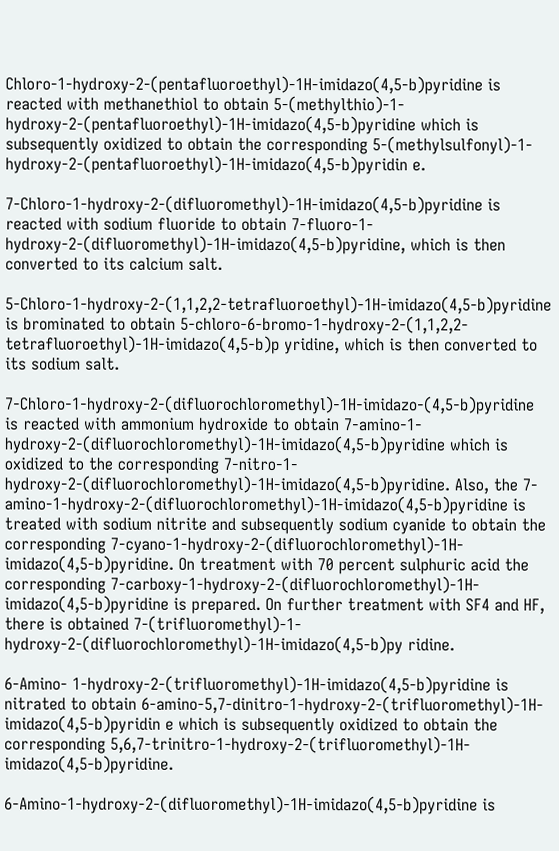Chloro-1-hydroxy-2-(pentafluoroethyl)-1H-imidazo(4,5-b)pyridine is reacted with methanethiol to obtain 5-(methylthio)-1-hydroxy-2-(pentafluoroethyl)-1H-imidazo(4,5-b)pyridine which is subsequently oxidized to obtain the corresponding 5-(methylsulfonyl)-1-hydroxy-2-(pentafluoroethyl)-1H-imidazo(4,5-b)pyridin e.

7-Chloro-1-hydroxy-2-(difluoromethyl)-1H-imidazo(4,5-b)pyridine is reacted with sodium fluoride to obtain 7-fluoro-1-hydroxy-2-(difluoromethyl)-1H-imidazo(4,5-b)pyridine, which is then converted to its calcium salt.

5-Chloro-1-hydroxy-2-(1,1,2,2-tetrafluoroethyl)-1H-imidazo(4,5-b)pyridine is brominated to obtain 5-chloro-6-bromo-1-hydroxy-2-(1,1,2,2-tetrafluoroethyl)-1H-imidazo(4,5-b)p yridine, which is then converted to its sodium salt.

7-Chloro-1-hydroxy-2-(difluorochloromethyl)-1H-imidazo-(4,5-b)pyridine is reacted with ammonium hydroxide to obtain 7-amino-1-hydroxy-2-(difluorochloromethyl)-1H-imidazo(4,5-b)pyridine which is oxidized to the corresponding 7-nitro-1-hydroxy-2-(difluorochloromethyl)-1H-imidazo(4,5-b)pyridine. Also, the 7-amino-1-hydroxy-2-(difluorochloromethyl)-1H-imidazo(4,5-b)pyridine is treated with sodium nitrite and subsequently sodium cyanide to obtain the corresponding 7-cyano-1-hydroxy-2-(difluorochloromethyl)-1H-imidazo(4,5-b)pyridine. On treatment with 70 percent sulphuric acid the corresponding 7-carboxy-1-hydroxy-2-(difluorochloromethyl)-1H-imidazo(4,5-b)pyridine is prepared. On further treatment with SF4 and HF, there is obtained 7-(trifluoromethyl)-1-hydroxy-2-(difluorochloromethyl)-1H-imidazo(4,5-b)py ridine.

6-Amino- 1-hydroxy-2-(trifluoromethyl)-1H-imidazo(4,5-b)pyridine is nitrated to obtain 6-amino-5,7-dinitro-1-hydroxy-2-(trifluoromethyl)-1H-imidazo(4,5-b)pyridin e which is subsequently oxidized to obtain the corresponding 5,6,7-trinitro-1-hydroxy-2-(trifluoromethyl)-1H-imidazo(4,5-b)pyridine.

6-Amino-1-hydroxy-2-(difluoromethyl)-1H-imidazo(4,5-b)pyridine is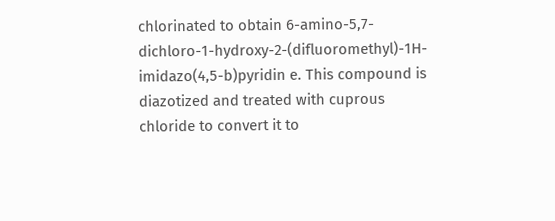chlorinated to obtain 6-amino-5,7-dichloro-1-hydroxy-2-(difluoromethyl)-1H-imidazo(4,5-b)pyridin e. This compound is diazotized and treated with cuprous chloride to convert it to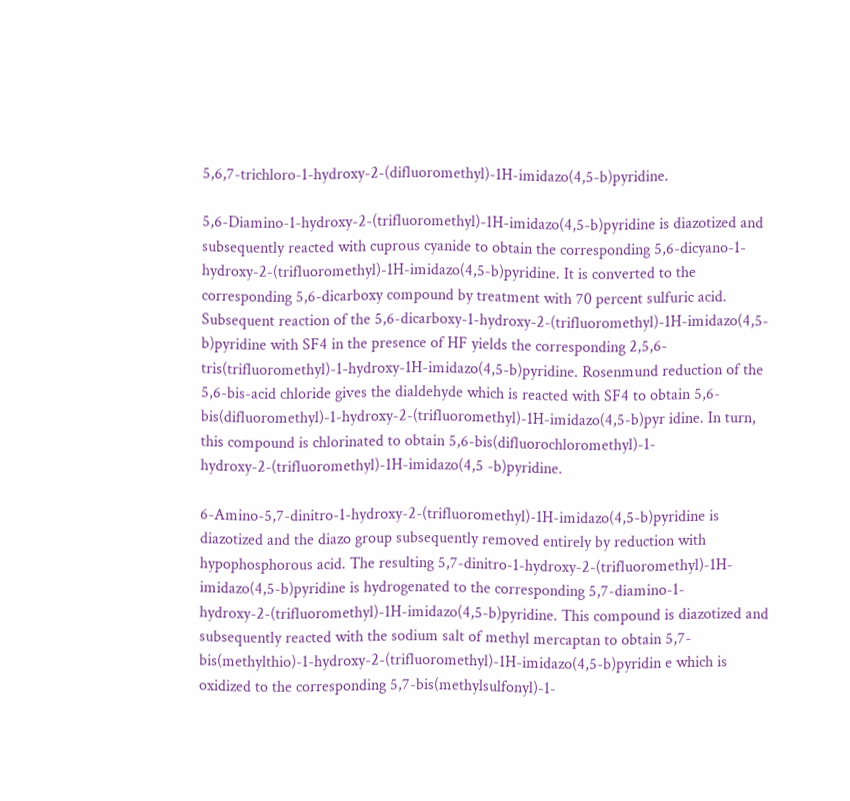5,6,7-trichloro-1-hydroxy-2-(difluoromethyl)-1H-imidazo(4,5-b)pyridine.

5,6-Diamino-1-hydroxy-2-(trifluoromethyl)-1H-imidazo(4,5-b)pyridine is diazotized and subsequently reacted with cuprous cyanide to obtain the corresponding 5,6-dicyano-1-hydroxy-2-(trifluoromethyl)-1H-imidazo(4,5-b)pyridine. It is converted to the corresponding 5,6-dicarboxy compound by treatment with 70 percent sulfuric acid. Subsequent reaction of the 5,6-dicarboxy-1-hydroxy-2-(trifluoromethyl)-1H-imidazo(4,5-b)pyridine with SF4 in the presence of HF yields the corresponding 2,5,6-tris(trifluoromethyl)-1-hydroxy-1H-imidazo(4,5-b)pyridine. Rosenmund reduction of the 5,6-bis-acid chloride gives the dialdehyde which is reacted with SF4 to obtain 5,6-bis(difluoromethyl)-1-hydroxy-2-(trifluoromethyl)-1H-imidazo(4,5-b)pyr idine. In turn, this compound is chlorinated to obtain 5,6-bis(difluorochloromethyl)-1-hydroxy-2-(trifluoromethyl)-1H-imidazo(4,5 -b)pyridine.

6-Amino-5,7-dinitro-1-hydroxy-2-(trifluoromethyl)-1H-imidazo(4,5-b)pyridine is diazotized and the diazo group subsequently removed entirely by reduction with hypophosphorous acid. The resulting 5,7-dinitro-1-hydroxy-2-(trifluoromethyl)-1H-imidazo(4,5-b)pyridine is hydrogenated to the corresponding 5,7-diamino-1-hydroxy-2-(trifluoromethyl)-1H-imidazo(4,5-b)pyridine. This compound is diazotized and subsequently reacted with the sodium salt of methyl mercaptan to obtain 5,7-bis(methylthio)-1-hydroxy-2-(trifluoromethyl)-1H-imidazo(4,5-b)pyridin e which is oxidized to the corresponding 5,7-bis(methylsulfonyl)-1-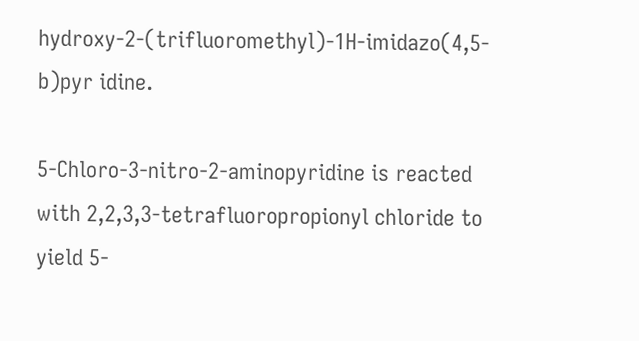hydroxy-2-(trifluoromethyl)-1H-imidazo(4,5-b)pyr idine.

5-Chloro-3-nitro-2-aminopyridine is reacted with 2,2,3,3-tetrafluoropropionyl chloride to yield 5-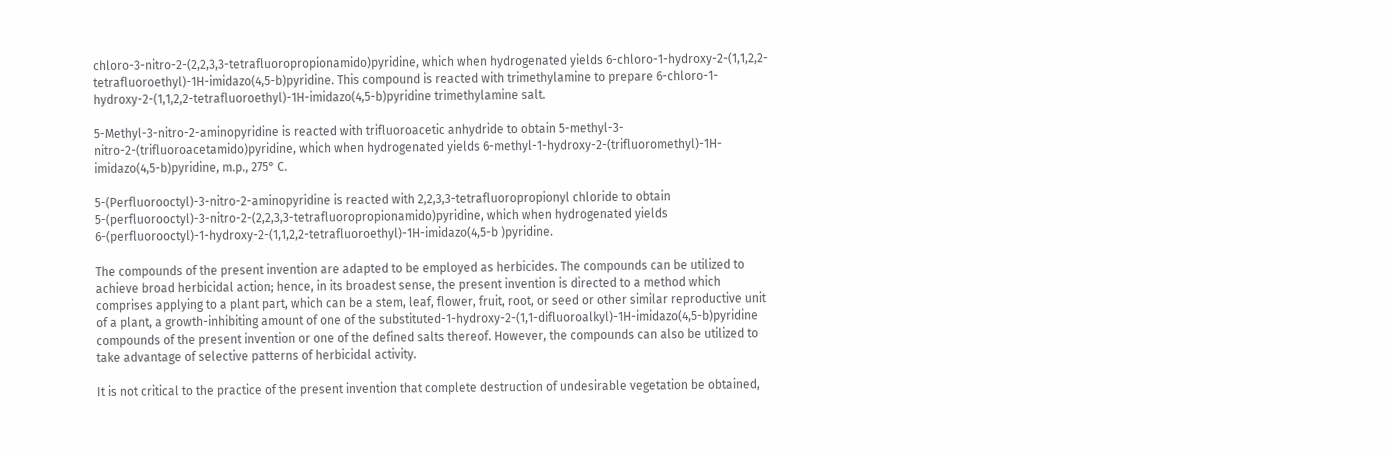chloro-3-nitro-2-(2,2,3,3-tetrafluoropropionamido)pyridine, which when hydrogenated yields 6-chloro-1-hydroxy-2-(1,1,2,2-tetrafluoroethyl)-1H-imidazo(4,5-b)pyridine. This compound is reacted with trimethylamine to prepare 6-chloro-1-hydroxy-2-(1,1,2,2-tetrafluoroethyl)-1H-imidazo(4,5-b)pyridine trimethylamine salt.

5-Methyl-3-nitro-2-aminopyridine is reacted with trifluoroacetic anhydride to obtain 5-methyl-3-nitro-2-(trifluoroacetamido)pyridine, which when hydrogenated yields 6-methyl-1-hydroxy-2-(trifluoromethyl)-1H-imidazo(4,5-b)pyridine, m.p., 275° C.

5-(Perfluorooctyl)-3-nitro-2-aminopyridine is reacted with 2,2,3,3-tetrafluoropropionyl chloride to obtain 5-(perfluorooctyl)-3-nitro-2-(2,2,3,3-tetrafluoropropionamido)pyridine, which when hydrogenated yields 6-(perfluorooctyl)-1-hydroxy-2-(1,1,2,2-tetrafluoroethyl)-1H-imidazo(4,5-b )pyridine.

The compounds of the present invention are adapted to be employed as herbicides. The compounds can be utilized to achieve broad herbicidal action; hence, in its broadest sense, the present invention is directed to a method which comprises applying to a plant part, which can be a stem, leaf, flower, fruit, root, or seed or other similar reproductive unit of a plant, a growth-inhibiting amount of one of the substituted-1-hydroxy-2-(1,1-difluoroalkyl)-1H-imidazo(4,5-b)pyridine compounds of the present invention or one of the defined salts thereof. However, the compounds can also be utilized to take advantage of selective patterns of herbicidal activity.

It is not critical to the practice of the present invention that complete destruction of undesirable vegetation be obtained,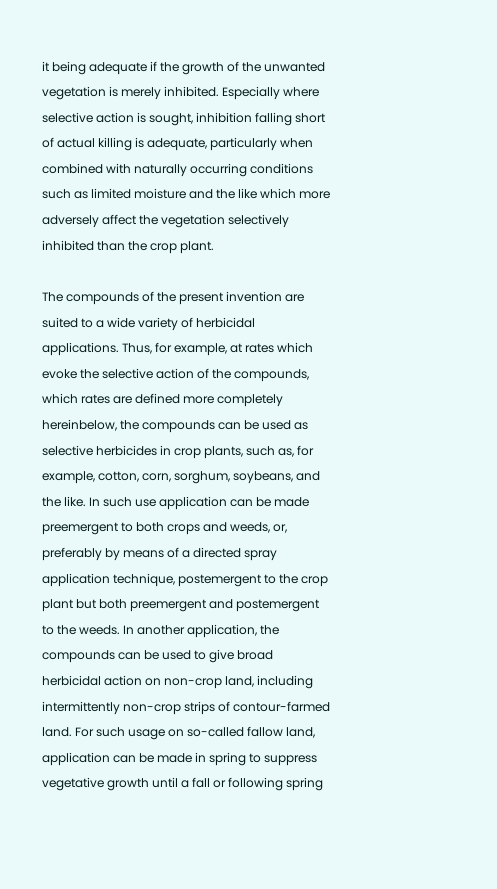it being adequate if the growth of the unwanted vegetation is merely inhibited. Especially where selective action is sought, inhibition falling short of actual killing is adequate, particularly when combined with naturally occurring conditions such as limited moisture and the like which more adversely affect the vegetation selectively inhibited than the crop plant.

The compounds of the present invention are suited to a wide variety of herbicidal applications. Thus, for example, at rates which evoke the selective action of the compounds, which rates are defined more completely hereinbelow, the compounds can be used as selective herbicides in crop plants, such as, for example, cotton, corn, sorghum, soybeans, and the like. In such use application can be made preemergent to both crops and weeds, or, preferably by means of a directed spray application technique, postemergent to the crop plant but both preemergent and postemergent to the weeds. In another application, the compounds can be used to give broad herbicidal action on non-crop land, including intermittently non-crop strips of contour-farmed land. For such usage on so-called fallow land, application can be made in spring to suppress vegetative growth until a fall or following spring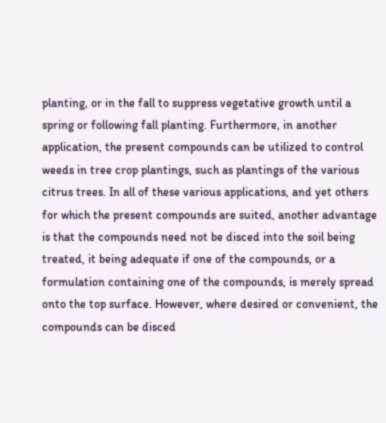planting, or in the fall to suppress vegetative growth until a spring or following fall planting. Furthermore, in another application, the present compounds can be utilized to control weeds in tree crop plantings, such as plantings of the various citrus trees. In all of these various applications, and yet others for which the present compounds are suited, another advantage is that the compounds need not be disced into the soil being treated, it being adequate if one of the compounds, or a formulation containing one of the compounds, is merely spread onto the top surface. However, where desired or convenient, the compounds can be disced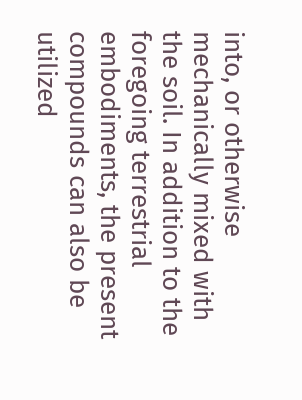into, or otherwise mechanically mixed with the soil. In addition to the foregoing terrestrial embodiments, the present compounds can also be utilized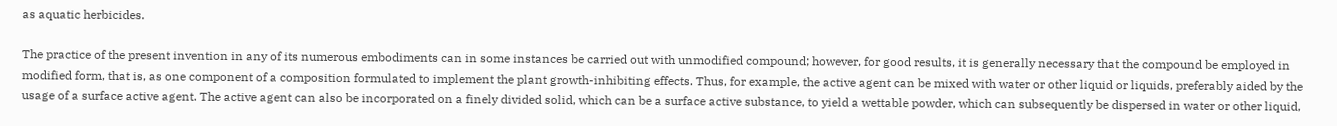as aquatic herbicides.

The practice of the present invention in any of its numerous embodiments can in some instances be carried out with unmodified compound; however, for good results, it is generally necessary that the compound be employed in modified form, that is, as one component of a composition formulated to implement the plant growth-inhibiting effects. Thus, for example, the active agent can be mixed with water or other liquid or liquids, preferably aided by the usage of a surface active agent. The active agent can also be incorporated on a finely divided solid, which can be a surface active substance, to yield a wettable powder, which can subsequently be dispersed in water or other liquid,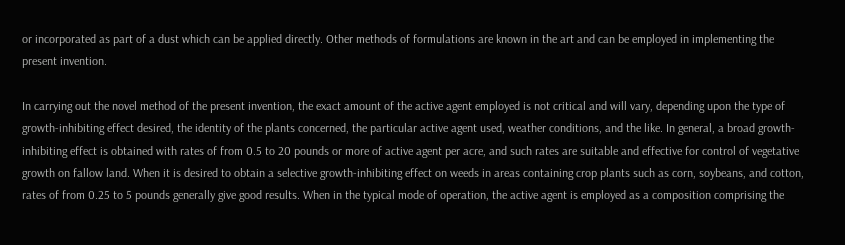or incorporated as part of a dust which can be applied directly. Other methods of formulations are known in the art and can be employed in implementing the present invention.

In carrying out the novel method of the present invention, the exact amount of the active agent employed is not critical and will vary, depending upon the type of growth-inhibiting effect desired, the identity of the plants concerned, the particular active agent used, weather conditions, and the like. In general, a broad growth-inhibiting effect is obtained with rates of from 0.5 to 20 pounds or more of active agent per acre, and such rates are suitable and effective for control of vegetative growth on fallow land. When it is desired to obtain a selective growth-inhibiting effect on weeds in areas containing crop plants such as corn, soybeans, and cotton, rates of from 0.25 to 5 pounds generally give good results. When in the typical mode of operation, the active agent is employed as a composition comprising the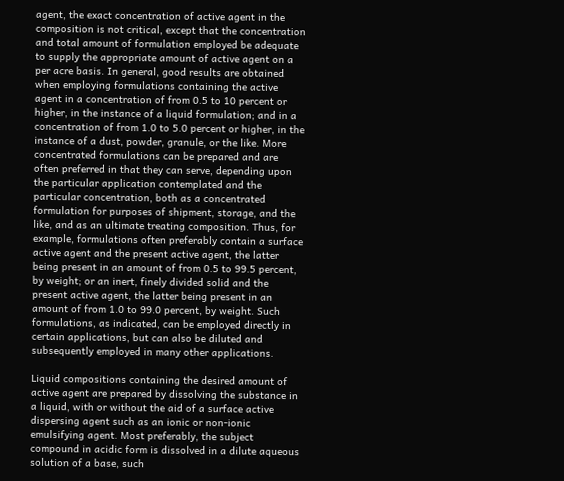agent, the exact concentration of active agent in the composition is not critical, except that the concentration and total amount of formulation employed be adequate to supply the appropriate amount of active agent on a per acre basis. In general, good results are obtained when employing formulations containing the active agent in a concentration of from 0.5 to 10 percent or higher, in the instance of a liquid formulation; and in a concentration of from 1.0 to 5.0 percent or higher, in the instance of a dust, powder, granule, or the like. More concentrated formulations can be prepared and are often preferred in that they can serve, depending upon the particular application contemplated and the particular concentration, both as a concentrated formulation for purposes of shipment, storage, and the like, and as an ultimate treating composition. Thus, for example, formulations often preferably contain a surface active agent and the present active agent, the latter being present in an amount of from 0.5 to 99.5 percent, by weight; or an inert, finely divided solid and the present active agent, the latter being present in an amount of from 1.0 to 99.0 percent, by weight. Such formulations, as indicated, can be employed directly in certain applications, but can also be diluted and subsequently employed in many other applications.

Liquid compositions containing the desired amount of active agent are prepared by dissolving the substance in a liquid, with or without the aid of a surface active dispersing agent such as an ionic or non-ionic emulsifying agent. Most preferably, the subject compound in acidic form is dissolved in a dilute aqueous solution of a base, such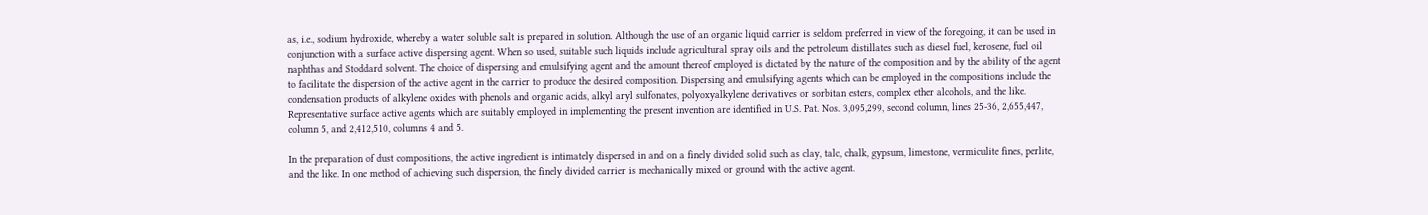as, i.e., sodium hydroxide, whereby a water soluble salt is prepared in solution. Although the use of an organic liquid carrier is seldom preferred in view of the foregoing, it can be used in conjunction with a surface active dispersing agent. When so used, suitable such liquids include agricultural spray oils and the petroleum distillates such as diesel fuel, kerosene, fuel oil naphthas and Stoddard solvent. The choice of dispersing and emulsifying agent and the amount thereof employed is dictated by the nature of the composition and by the ability of the agent to facilitate the dispersion of the active agent in the carrier to produce the desired composition. Dispersing and emulsifying agents which can be employed in the compositions include the condensation products of alkylene oxides with phenols and organic acids, alkyl aryl sulfonates, polyoxyalkylene derivatives or sorbitan esters, complex ether alcohols, and the like. Representative surface active agents which are suitably employed in implementing the present invention are identified in U.S. Pat. Nos. 3,095,299, second column, lines 25-36, 2,655,447, column 5, and 2,412,510, columns 4 and 5.

In the preparation of dust compositions, the active ingredient is intimately dispersed in and on a finely divided solid such as clay, talc, chalk, gypsum, limestone, vermiculite fines, perlite, and the like. In one method of achieving such dispersion, the finely divided carrier is mechanically mixed or ground with the active agent.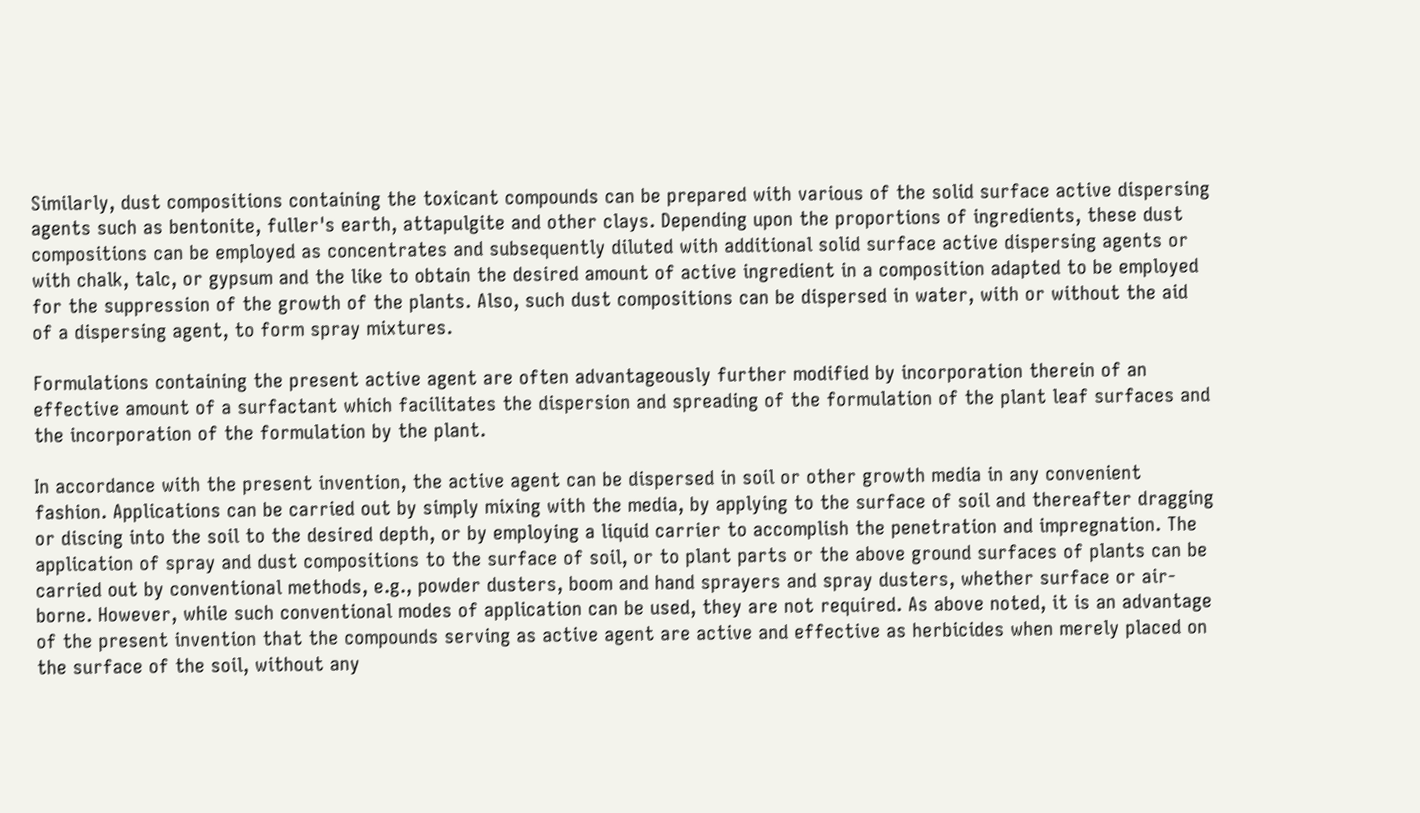Similarly, dust compositions containing the toxicant compounds can be prepared with various of the solid surface active dispersing agents such as bentonite, fuller's earth, attapulgite and other clays. Depending upon the proportions of ingredients, these dust compositions can be employed as concentrates and subsequently diluted with additional solid surface active dispersing agents or with chalk, talc, or gypsum and the like to obtain the desired amount of active ingredient in a composition adapted to be employed for the suppression of the growth of the plants. Also, such dust compositions can be dispersed in water, with or without the aid of a dispersing agent, to form spray mixtures.

Formulations containing the present active agent are often advantageously further modified by incorporation therein of an effective amount of a surfactant which facilitates the dispersion and spreading of the formulation of the plant leaf surfaces and the incorporation of the formulation by the plant.

In accordance with the present invention, the active agent can be dispersed in soil or other growth media in any convenient fashion. Applications can be carried out by simply mixing with the media, by applying to the surface of soil and thereafter dragging or discing into the soil to the desired depth, or by employing a liquid carrier to accomplish the penetration and impregnation. The application of spray and dust compositions to the surface of soil, or to plant parts or the above ground surfaces of plants can be carried out by conventional methods, e.g., powder dusters, boom and hand sprayers and spray dusters, whether surface or air-borne. However, while such conventional modes of application can be used, they are not required. As above noted, it is an advantage of the present invention that the compounds serving as active agent are active and effective as herbicides when merely placed on the surface of the soil, without any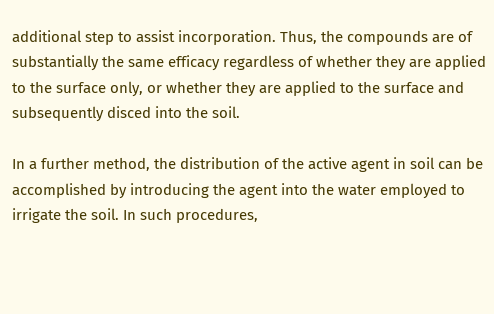additional step to assist incorporation. Thus, the compounds are of substantially the same efficacy regardless of whether they are applied to the surface only, or whether they are applied to the surface and subsequently disced into the soil.

In a further method, the distribution of the active agent in soil can be accomplished by introducing the agent into the water employed to irrigate the soil. In such procedures,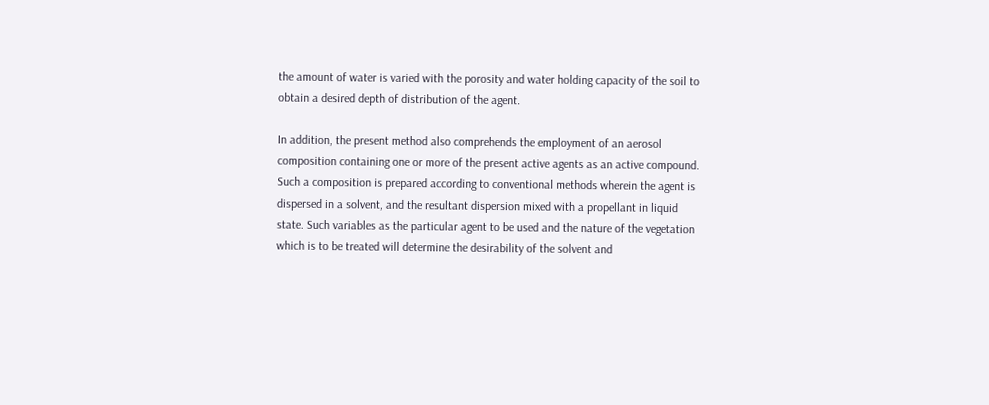the amount of water is varied with the porosity and water holding capacity of the soil to obtain a desired depth of distribution of the agent.

In addition, the present method also comprehends the employment of an aerosol composition containing one or more of the present active agents as an active compound. Such a composition is prepared according to conventional methods wherein the agent is dispersed in a solvent, and the resultant dispersion mixed with a propellant in liquid state. Such variables as the particular agent to be used and the nature of the vegetation which is to be treated will determine the desirability of the solvent and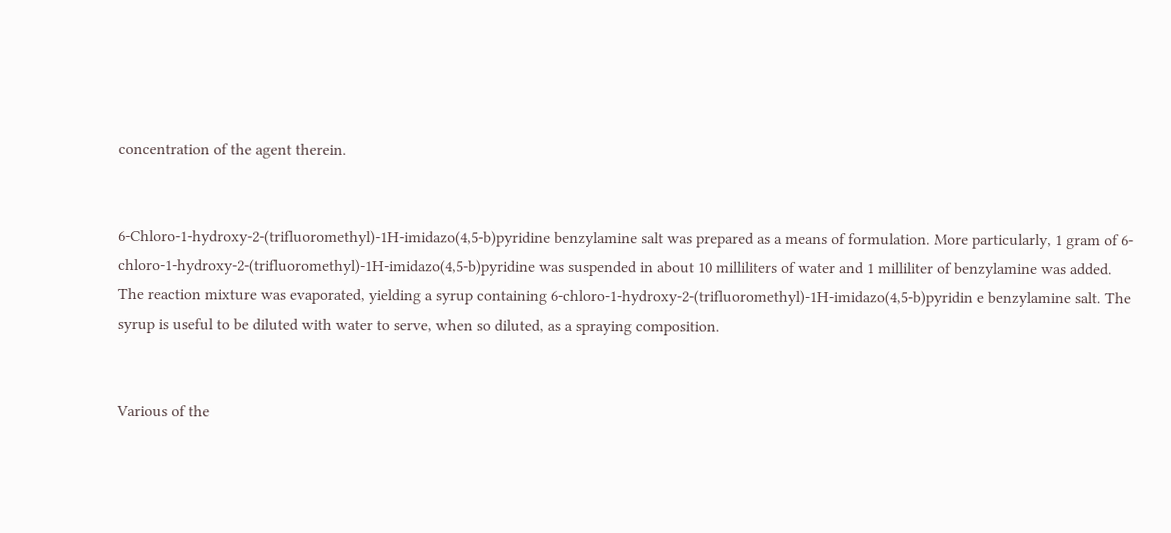concentration of the agent therein.


6-Chloro-1-hydroxy-2-(trifluoromethyl)-1H-imidazo(4,5-b)pyridine benzylamine salt was prepared as a means of formulation. More particularly, 1 gram of 6-chloro-1-hydroxy-2-(trifluoromethyl)-1H-imidazo(4,5-b)pyridine was suspended in about 10 milliliters of water and 1 milliliter of benzylamine was added. The reaction mixture was evaporated, yielding a syrup containing 6-chloro-1-hydroxy-2-(trifluoromethyl)-1H-imidazo(4,5-b)pyridin e benzylamine salt. The syrup is useful to be diluted with water to serve, when so diluted, as a spraying composition.


Various of the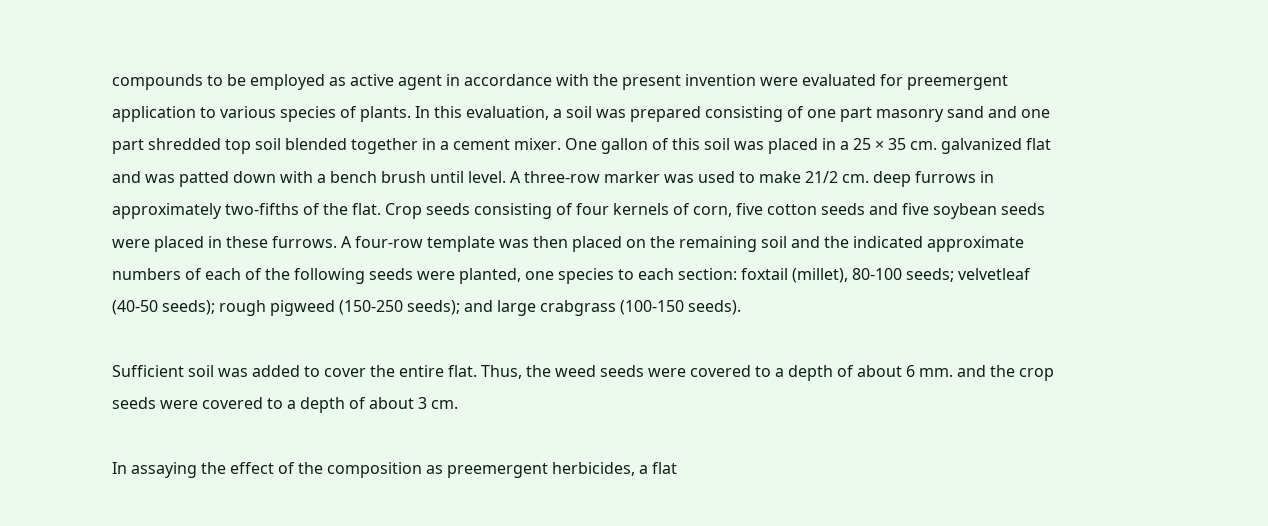compounds to be employed as active agent in accordance with the present invention were evaluated for preemergent application to various species of plants. In this evaluation, a soil was prepared consisting of one part masonry sand and one part shredded top soil blended together in a cement mixer. One gallon of this soil was placed in a 25 × 35 cm. galvanized flat and was patted down with a bench brush until level. A three-row marker was used to make 21/2 cm. deep furrows in approximately two-fifths of the flat. Crop seeds consisting of four kernels of corn, five cotton seeds and five soybean seeds were placed in these furrows. A four-row template was then placed on the remaining soil and the indicated approximate numbers of each of the following seeds were planted, one species to each section: foxtail (millet), 80-100 seeds; velvetleaf (40-50 seeds); rough pigweed (150-250 seeds); and large crabgrass (100-150 seeds).

Sufficient soil was added to cover the entire flat. Thus, the weed seeds were covered to a depth of about 6 mm. and the crop seeds were covered to a depth of about 3 cm.

In assaying the effect of the composition as preemergent herbicides, a flat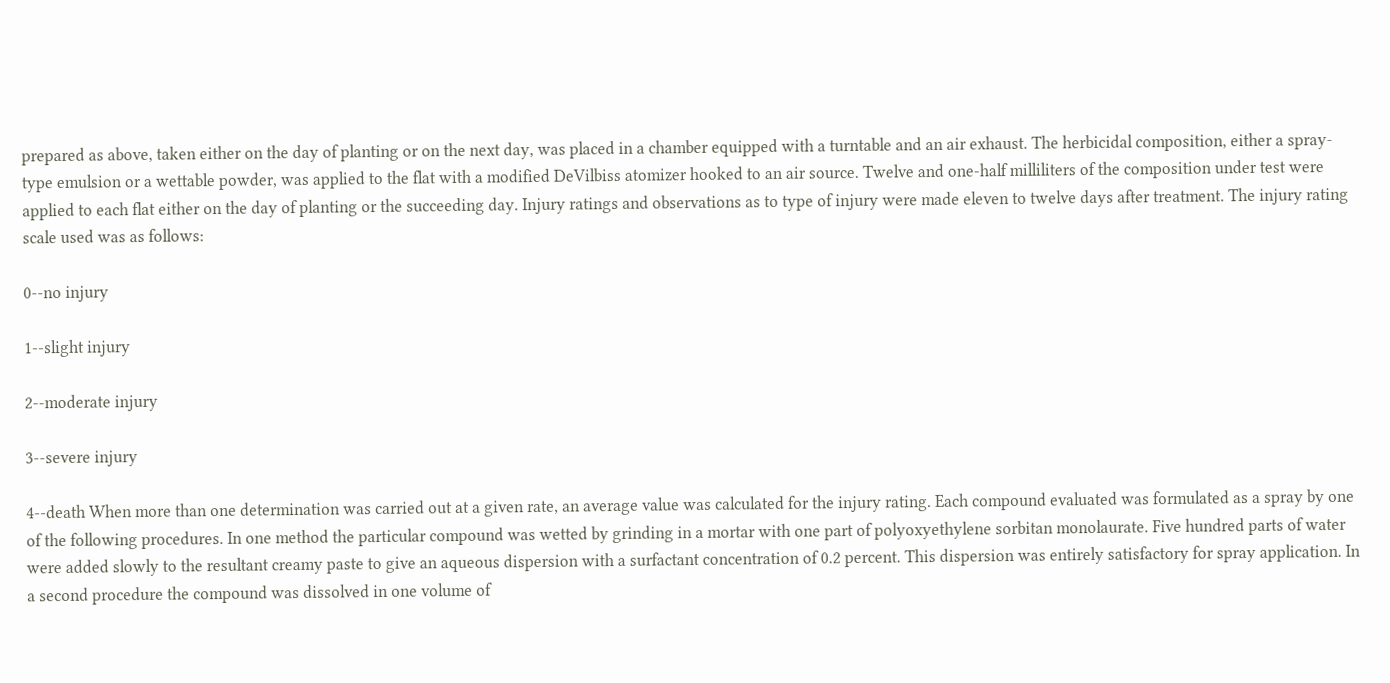prepared as above, taken either on the day of planting or on the next day, was placed in a chamber equipped with a turntable and an air exhaust. The herbicidal composition, either a spray-type emulsion or a wettable powder, was applied to the flat with a modified DeVilbiss atomizer hooked to an air source. Twelve and one-half milliliters of the composition under test were applied to each flat either on the day of planting or the succeeding day. Injury ratings and observations as to type of injury were made eleven to twelve days after treatment. The injury rating scale used was as follows:

0--no injury

1--slight injury

2--moderate injury

3--severe injury

4--death When more than one determination was carried out at a given rate, an average value was calculated for the injury rating. Each compound evaluated was formulated as a spray by one of the following procedures. In one method the particular compound was wetted by grinding in a mortar with one part of polyoxyethylene sorbitan monolaurate. Five hundred parts of water were added slowly to the resultant creamy paste to give an aqueous dispersion with a surfactant concentration of 0.2 percent. This dispersion was entirely satisfactory for spray application. In a second procedure the compound was dissolved in one volume of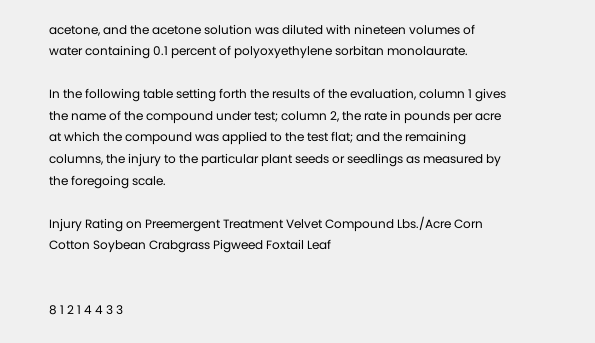acetone, and the acetone solution was diluted with nineteen volumes of water containing 0.1 percent of polyoxyethylene sorbitan monolaurate.

In the following table setting forth the results of the evaluation, column 1 gives the name of the compound under test; column 2, the rate in pounds per acre at which the compound was applied to the test flat; and the remaining columns, the injury to the particular plant seeds or seedlings as measured by the foregoing scale.

Injury Rating on Preemergent Treatment Velvet Compound Lbs./Acre Corn Cotton Soybean Crabgrass Pigweed Foxtail Leaf


8 1 2 1 4 4 3 3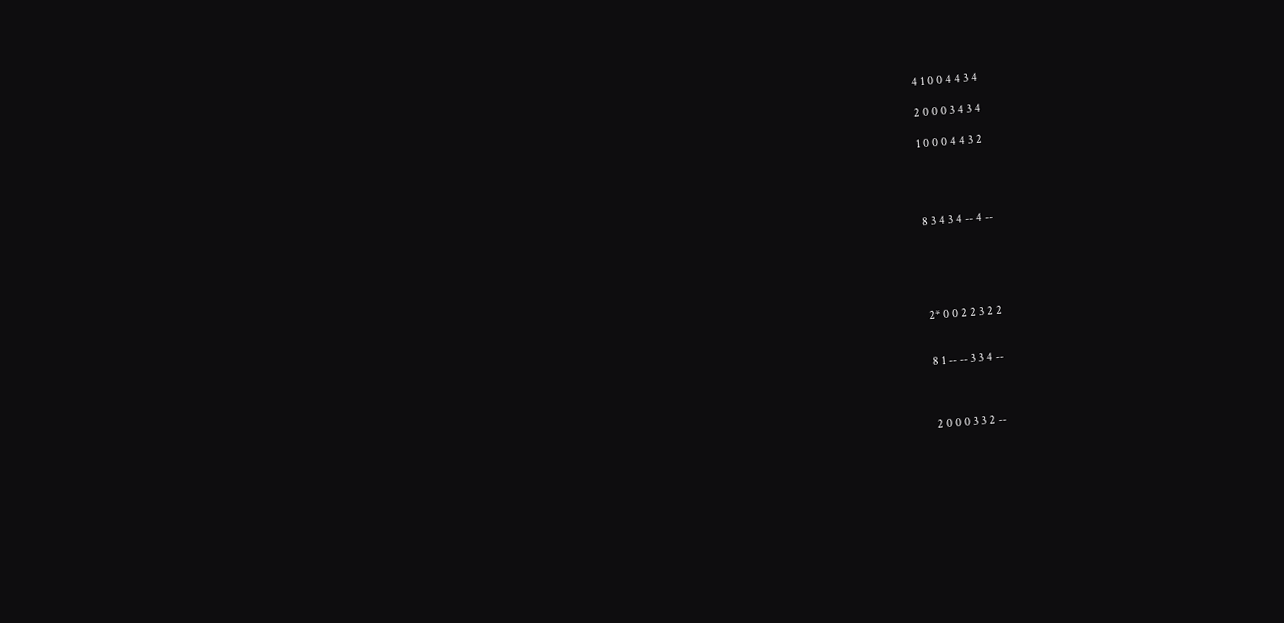4 1 0 0 4 4 3 4

2 0 0 0 3 4 3 4

1 0 0 0 4 4 3 2




8 3 4 3 4 -- 4 --





2* 0 0 2 2 3 2 2


8 1 -- -- 3 3 4 --



2 0 0 0 3 3 2 --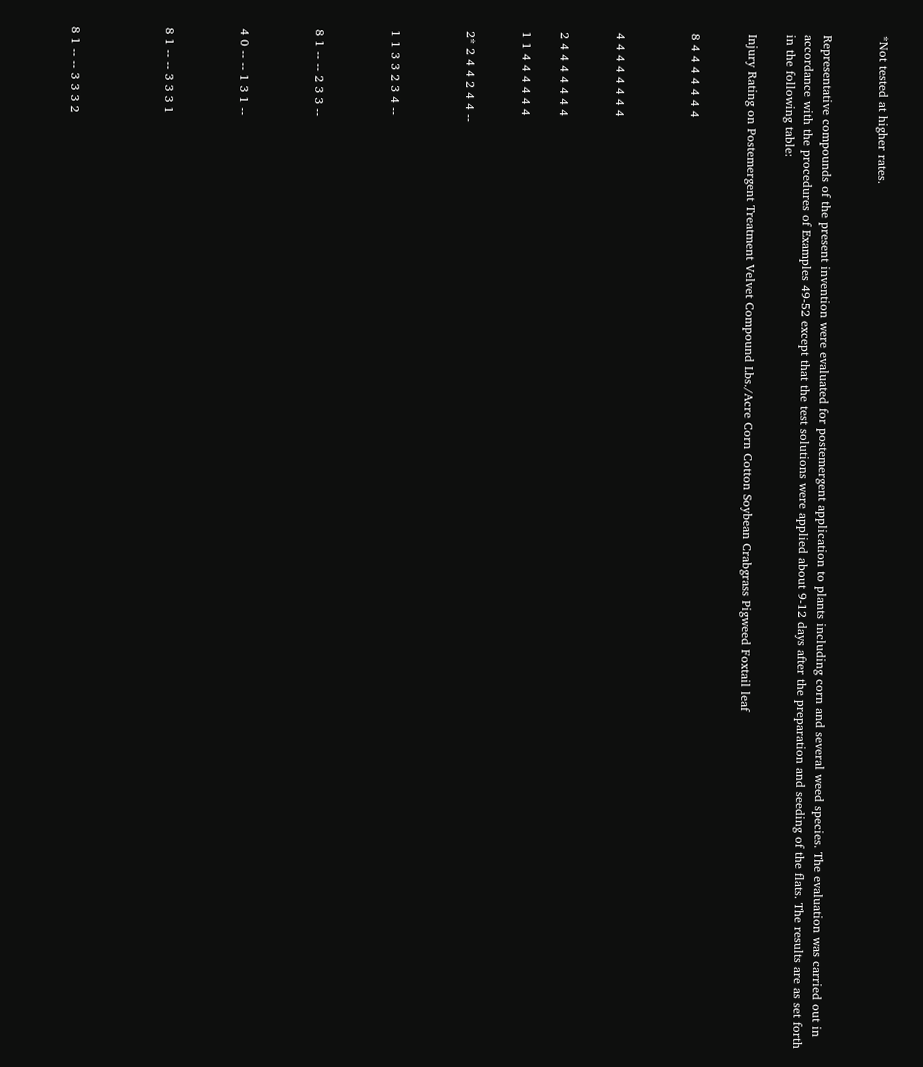*Not tested at higher rates.


Representative compounds of the present invention were evaluated for postemergent application to plants including corn and several weed species. The evaluation was carried out in accordance with the procedures of Examples 49-52 except that the test solutions were applied about 9-12 days after the preparation and seeding of the flats. The results are as set forth in the following table:

Injury Rating on Postemergent Treatment Velvet Compound Lbs./Acre Corn Cotton Soybean Crabgrass Pigweed Foxtail leaf


8 4 4 4 4 4 4 4



4 4 4 4 4 4 4 4


2 4 4 4 4 4 4 4

1 1 4 4 4 4 4 4


2* 2 4 4 2 4 4 --



1 1 3 3 2 3 4 --



8 1 -- -- 2 3 3 --



4 0 -- -- 1 3 1 --



8 1 -- -- 3 3 3 1




8 1 -- -- 3 3 3 2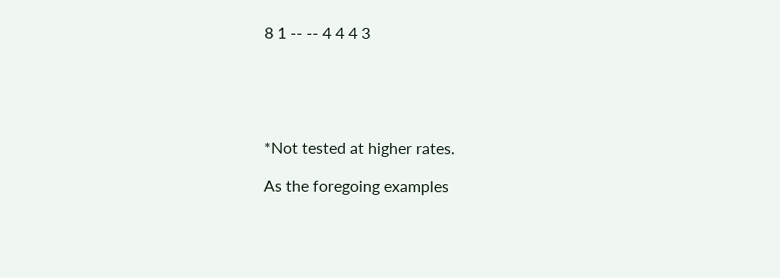8 1 -- -- 4 4 4 3





*Not tested at higher rates.

As the foregoing examples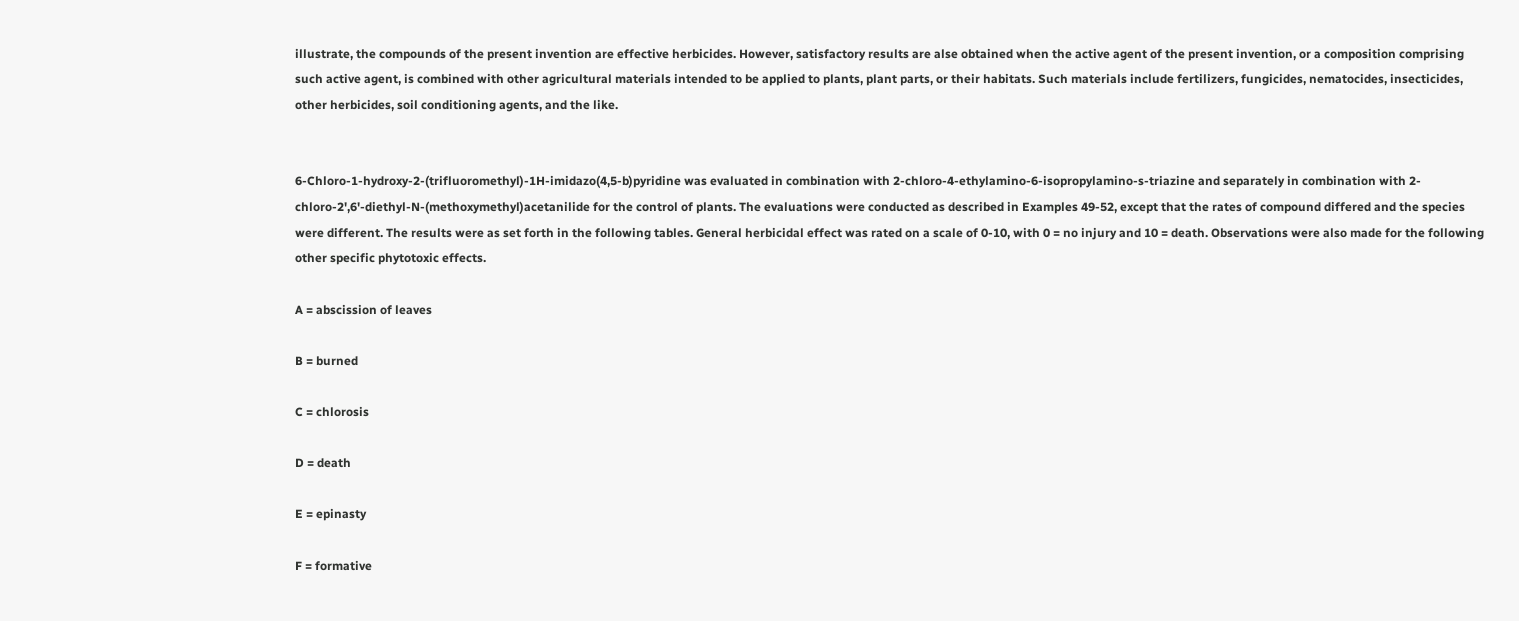illustrate, the compounds of the present invention are effective herbicides. However, satisfactory results are alse obtained when the active agent of the present invention, or a composition comprising such active agent, is combined with other agricultural materials intended to be applied to plants, plant parts, or their habitats. Such materials include fertilizers, fungicides, nematocides, insecticides, other herbicides, soil conditioning agents, and the like.


6-Chloro-1-hydroxy-2-(trifluoromethyl)-1H-imidazo(4,5-b)pyridine was evaluated in combination with 2-chloro-4-ethylamino-6-isopropylamino-s-triazine and separately in combination with 2-chloro-2',6'-diethyl-N-(methoxymethyl)acetanilide for the control of plants. The evaluations were conducted as described in Examples 49-52, except that the rates of compound differed and the species were different. The results were as set forth in the following tables. General herbicidal effect was rated on a scale of 0-10, with 0 = no injury and 10 = death. Observations were also made for the following other specific phytotoxic effects.

A = abscission of leaves

B = burned

C = chlorosis

D = death

E = epinasty

F = formative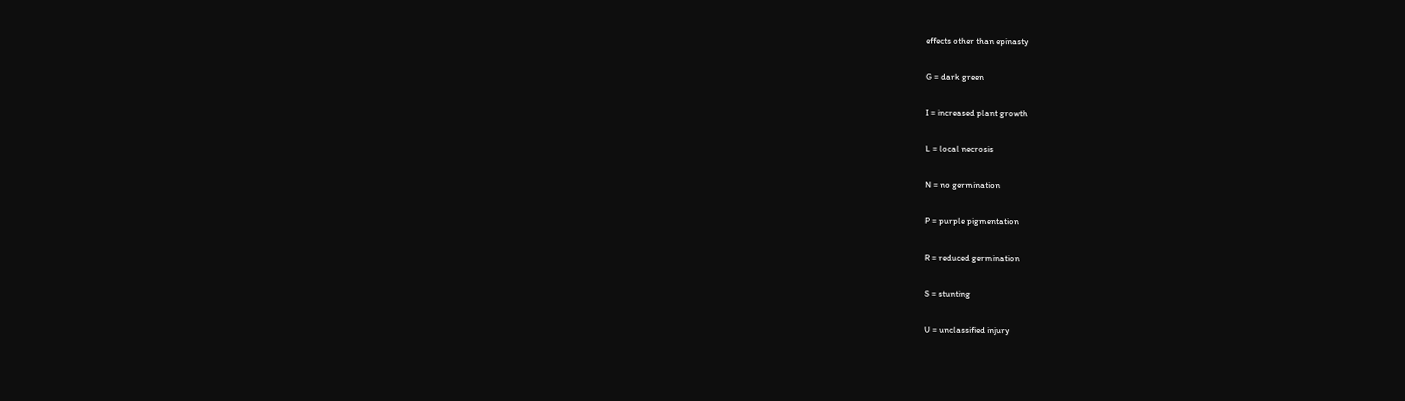effects other than epinasty

G = dark green

I = increased plant growth

L = local necrosis

N = no germination

P = purple pigmentation

R = reduced germination

S = stunting

U = unclassified injury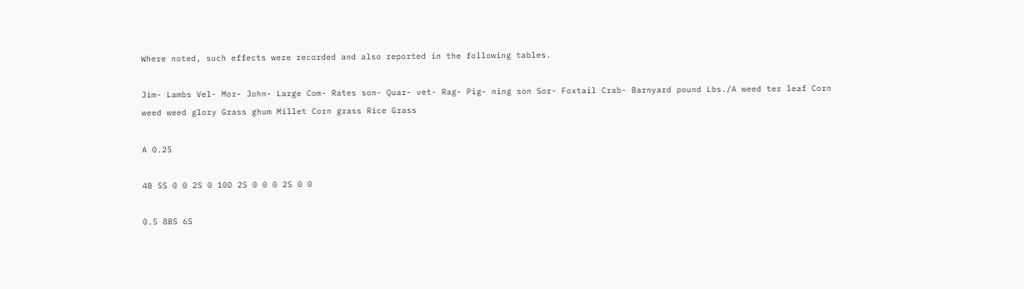Where noted, such effects were recorded and also reported in the following tables.

Jim- Lambs Vel- Mor- John- Large Com- Rates son- Quar- vet- Rag- Pig- ning son Sor- Foxtail Crab- Barnyard pound Lbs./A weed ter leaf Corn weed weed glory Grass ghum Millet Corn grass Rice Grass

A 0.25

4B 5S 0 0 2S 0 10D 2S 0 0 0 2S 0 0

0.5 8BS 6S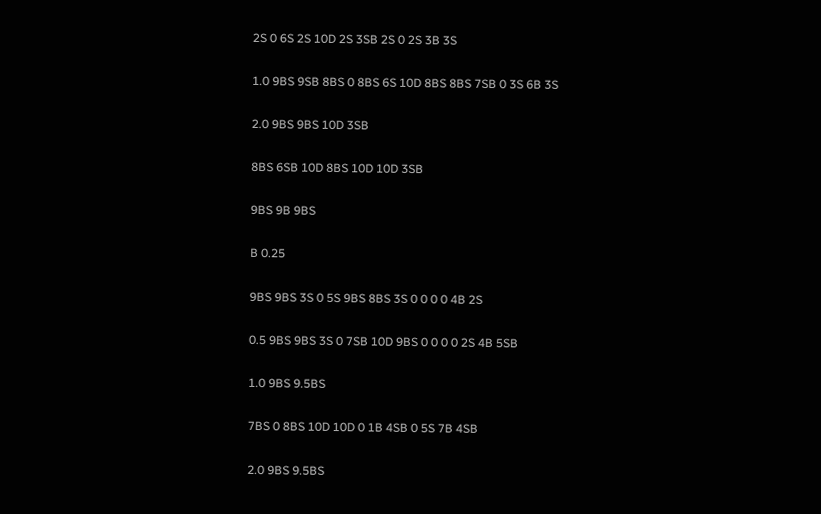2S 0 6S 2S 10D 2S 3SB 2S 0 2S 3B 3S

1.0 9BS 9SB 8BS 0 8BS 6S 10D 8BS 8BS 7SB 0 3S 6B 3S

2.0 9BS 9BS 10D 3SB

8BS 6SB 10D 8BS 10D 10D 3SB

9BS 9B 9BS

B 0.25

9BS 9BS 3S 0 5S 9BS 8BS 3S 0 0 0 0 4B 2S

0.5 9BS 9BS 3S 0 7SB 10D 9BS 0 0 0 0 2S 4B 5SB

1.0 9BS 9.5BS

7BS 0 8BS 10D 10D 0 1B 4SB 0 5S 7B 4SB

2.0 9BS 9.5BS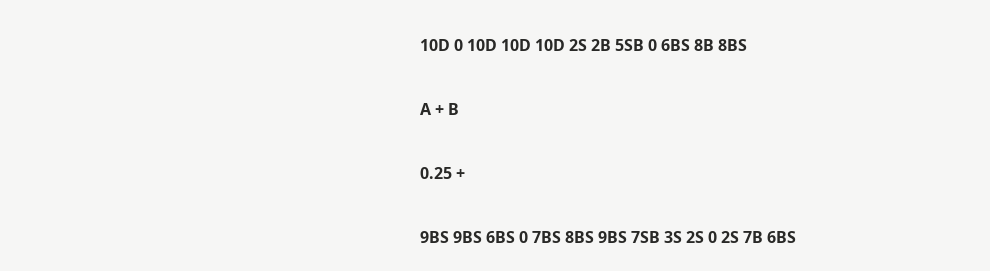10D 0 10D 10D 10D 2S 2B 5SB 0 6BS 8B 8BS

A + B

0.25 +

9BS 9BS 6BS 0 7BS 8BS 9BS 7SB 3S 2S 0 2S 7B 6BS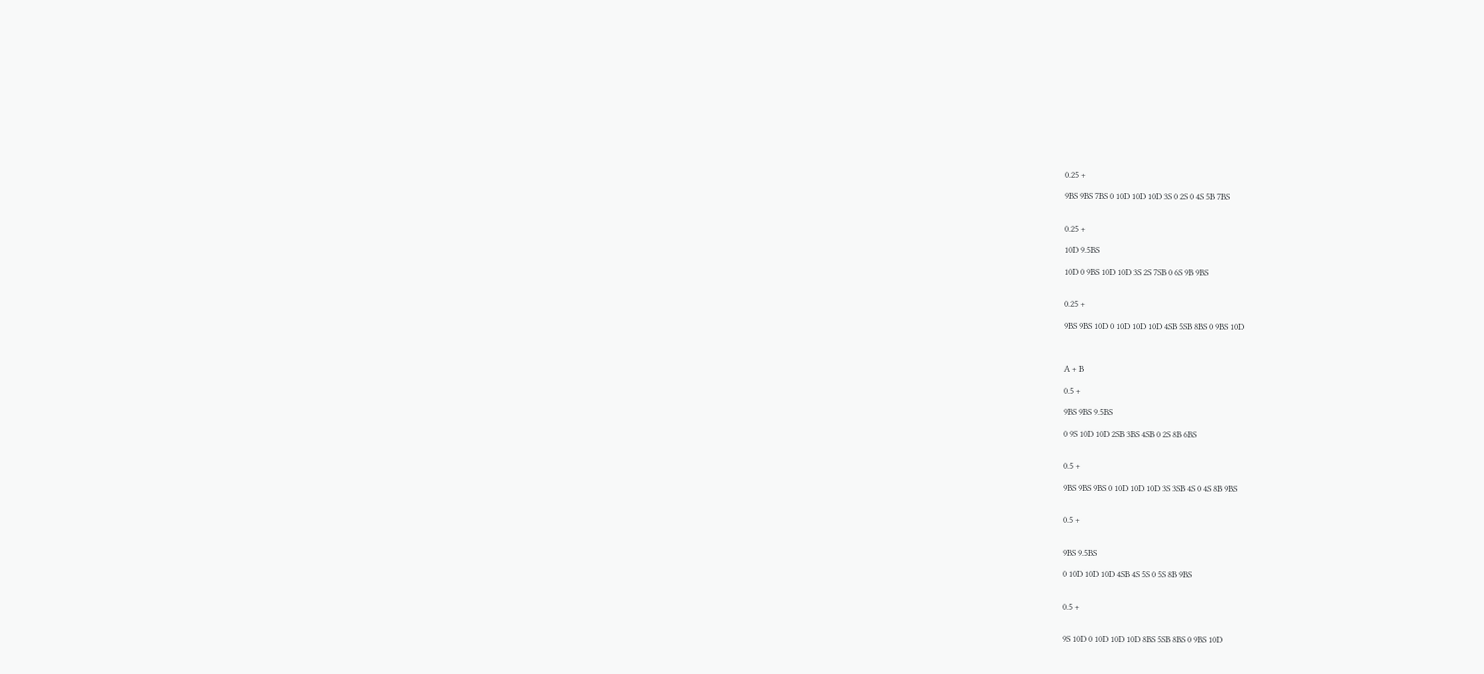0.25 +

9BS 9BS 7BS 0 10D 10D 10D 3S 0 2S 0 4S 5B 7BS


0.25 +

10D 9.5BS

10D 0 9BS 10D 10D 3S 2S 7SB 0 6S 9B 9BS


0.25 +

9BS 9BS 10D 0 10D 10D 10D 4SB 5SB 8BS 0 9BS 10D



A + B

0.5 +

9BS 9BS 9.5BS

0 9S 10D 10D 2SB 3BS 4SB 0 2S 8B 6BS


0.5 +

9BS 9BS 9BS 0 10D 10D 10D 3S 3SB 4S 0 4S 8B 9BS


0.5 +


9BS 9.5BS

0 10D 10D 10D 4SB 4S 5S 0 5S 8B 9BS


0.5 +


9S 10D 0 10D 10D 10D 8BS 5SB 8BS 0 9BS 10D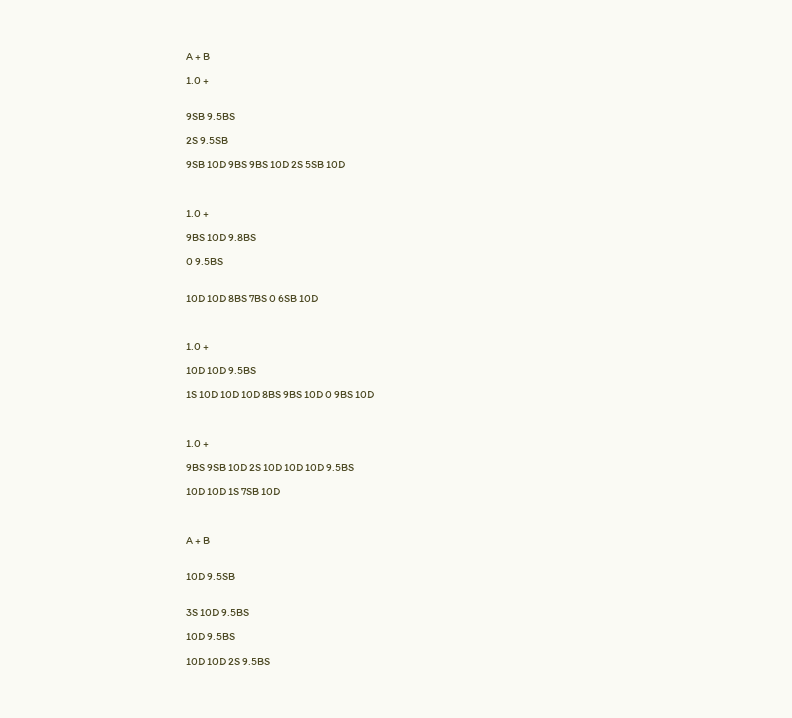A + B

1.0 +


9SB 9.5BS

2S 9.5SB

9SB 10D 9BS 9BS 10D 2S 5SB 10D



1.0 +

9BS 10D 9.8BS

0 9.5BS


10D 10D 8BS 7BS 0 6SB 10D



1.0 +

10D 10D 9.5BS

1S 10D 10D 10D 8BS 9BS 10D 0 9BS 10D



1.0 +

9BS 9SB 10D 2S 10D 10D 10D 9.5BS

10D 10D 1S 7SB 10D



A + B


10D 9.5SB


3S 10D 9.5BS

10D 9.5BS

10D 10D 2S 9.5BS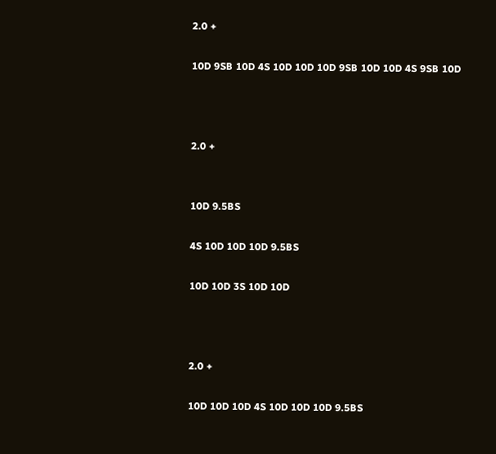2.0 +

10D 9SB 10D 4S 10D 10D 10D 9SB 10D 10D 4S 9SB 10D



2.0 +


10D 9.5BS

4S 10D 10D 10D 9.5BS

10D 10D 3S 10D 10D



2.0 +

10D 10D 10D 4S 10D 10D 10D 9.5BS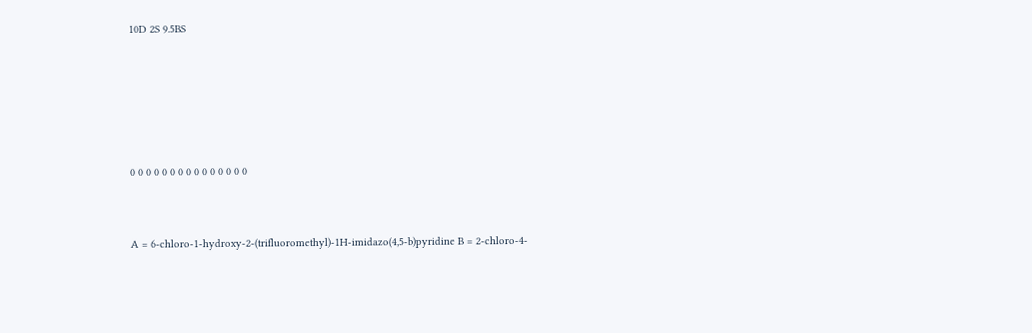10D 2S 9.5BS





0 0 0 0 0 0 0 0 0 0 0 0 0 0 0


A = 6-chloro-1-hydroxy-2-(trifluoromethyl)-1H-imidazo(4,5-b)pyridine B = 2-chloro-4-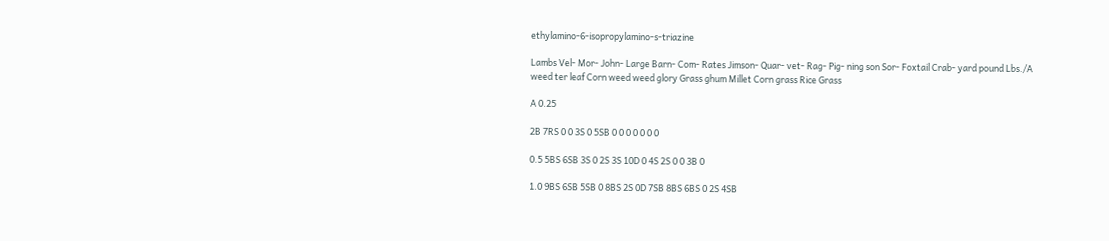ethylamino-6-isopropylamino-s-triazine

Lambs Vel- Mor- John- Large Barn- Com- Rates Jimson- Quar- vet- Rag- Pig- ning son Sor- Foxtail Crab- yard pound Lbs./A weed ter leaf Corn weed weed glory Grass ghum Millet Corn grass Rice Grass

A 0.25

2B 7RS 0 0 3S 0 5SB 0 0 0 0 0 0 0

0.5 5BS 6SB 3S 0 2S 3S 10D 0 4S 2S 0 0 3B 0

1.0 9BS 6SB 5SB 0 8BS 2S 0D 7SB 8BS 6BS 0 2S 4SB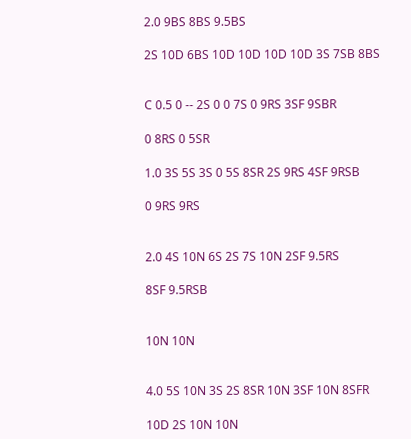2.0 9BS 8BS 9.5BS

2S 10D 6BS 10D 10D 10D 10D 3S 7SB 8BS


C 0.5 0 -- 2S 0 0 7S 0 9RS 3SF 9SBR

0 8RS 0 5SR

1.0 3S 5S 3S 0 5S 8SR 2S 9RS 4SF 9RSB

0 9RS 9RS


2.0 4S 10N 6S 2S 7S 10N 2SF 9.5RS

8SF 9.5RSB


10N 10N


4.0 5S 10N 3S 2S 8SR 10N 3SF 10N 8SFR

10D 2S 10N 10N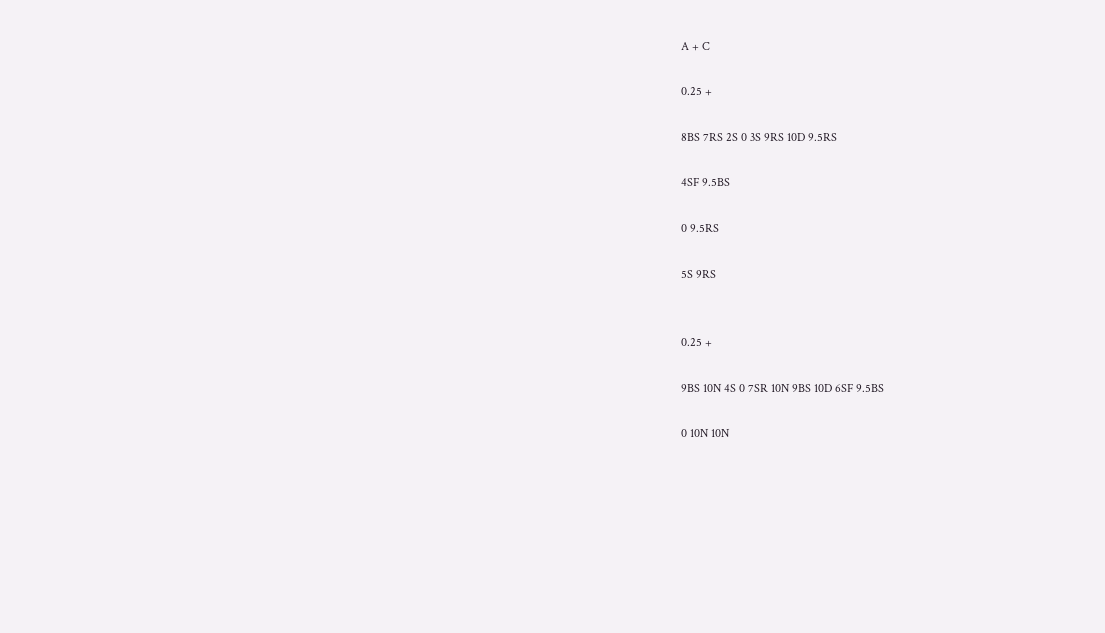A + C

0.25 +

8BS 7RS 2S 0 3S 9RS 10D 9.5RS

4SF 9.5BS

0 9.5RS

5S 9RS


0.25 +

9BS 10N 4S 0 7SR 10N 9BS 10D 6SF 9.5BS

0 10N 10N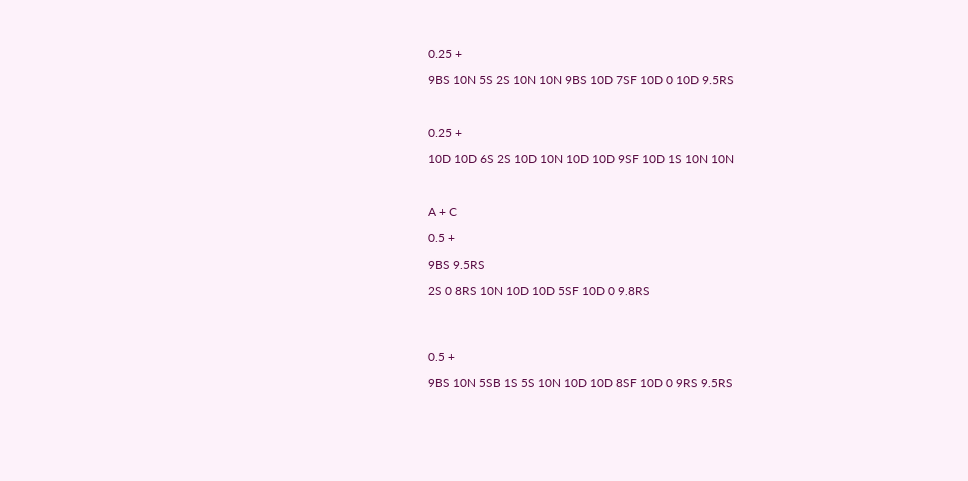0.25 +

9BS 10N 5S 2S 10N 10N 9BS 10D 7SF 10D 0 10D 9.5RS



0.25 +

10D 10D 6S 2S 10D 10N 10D 10D 9SF 10D 1S 10N 10N



A + C

0.5 +

9BS 9.5RS

2S 0 8RS 10N 10D 10D 5SF 10D 0 9.8RS




0.5 +

9BS 10N 5SB 1S 5S 10N 10D 10D 8SF 10D 0 9RS 9.5RS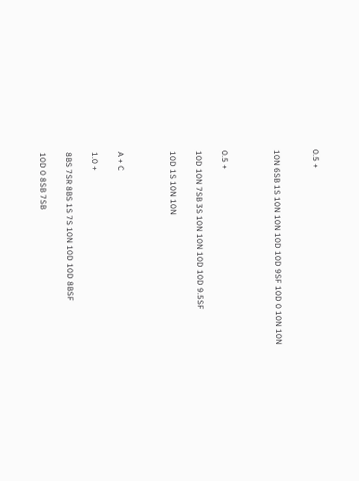0.5 +


10N 6SB 1S 10N 10N 10D 10D 9SF 10D 0 10N 10N



0.5 +

10D 10N 7SB 3S 10N 10N 10D 10D 9.5SF

10D 1S 10N 10N



A + C

1.0 +

8BS 7SR 8BS 1S 7S 10N 10D 10D 8BSF

10D 0 8SB 7SB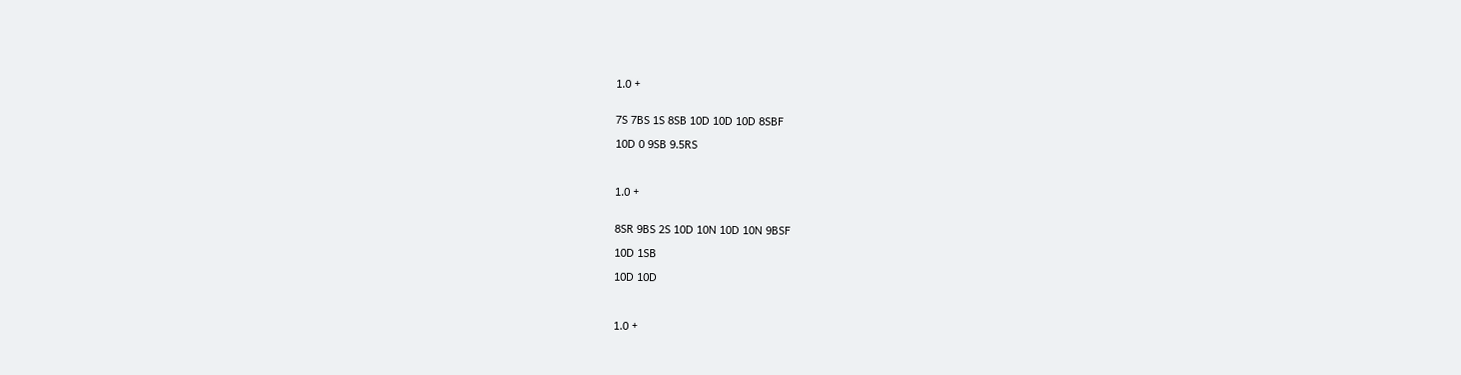1.0 +


7S 7BS 1S 8SB 10D 10D 10D 8SBF

10D 0 9SB 9.5RS



1.0 +


8SR 9BS 2S 10D 10N 10D 10N 9BSF

10D 1SB

10D 10D



1.0 +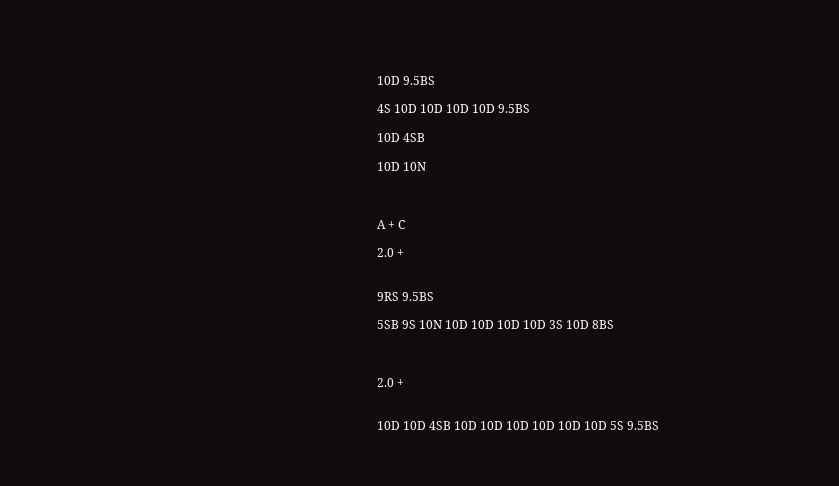10D 9.5BS

4S 10D 10D 10D 10D 9.5BS

10D 4SB

10D 10N



A + C

2.0 +


9RS 9.5BS

5SB 9S 10N 10D 10D 10D 10D 3S 10D 8BS



2.0 +


10D 10D 4SB 10D 10D 10D 10D 10D 10D 5S 9.5BS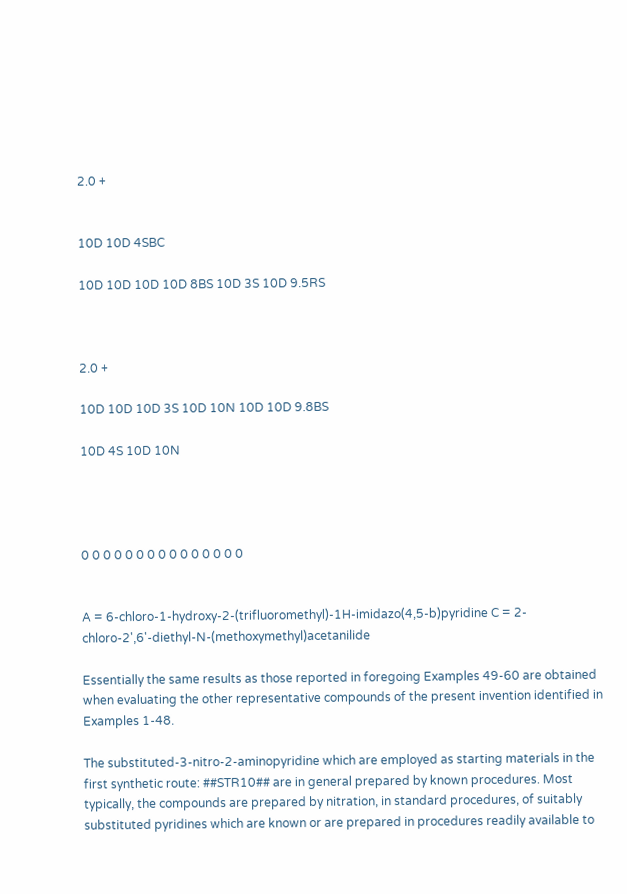2.0 +


10D 10D 4SBC

10D 10D 10D 10D 8BS 10D 3S 10D 9.5RS



2.0 +

10D 10D 10D 3S 10D 10N 10D 10D 9.8BS

10D 4S 10D 10N




0 0 0 0 0 0 0 0 0 0 0 0 0 0 0


A = 6-chloro-1-hydroxy-2-(trifluoromethyl)-1H-imidazo(4,5-b)pyridine C = 2-chloro-2',6'-diethyl-N-(methoxymethyl)acetanilide

Essentially the same results as those reported in foregoing Examples 49-60 are obtained when evaluating the other representative compounds of the present invention identified in Examples 1-48.

The substituted-3-nitro-2-aminopyridine which are employed as starting materials in the first synthetic route: ##STR10## are in general prepared by known procedures. Most typically, the compounds are prepared by nitration, in standard procedures, of suitably substituted pyridines which are known or are prepared in procedures readily available to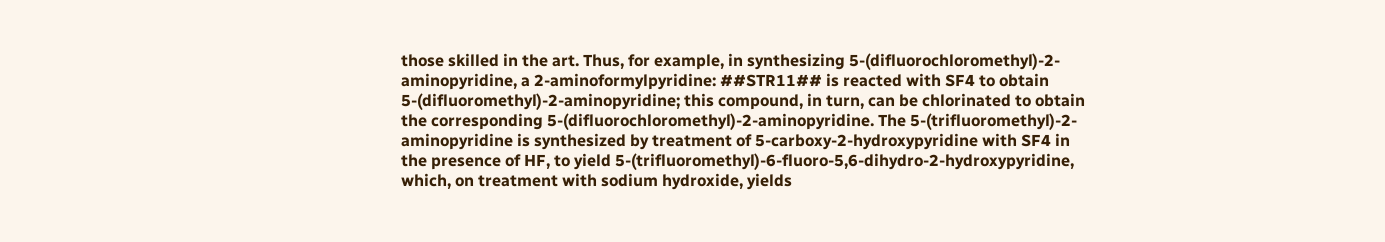those skilled in the art. Thus, for example, in synthesizing 5-(difluorochloromethyl)-2-aminopyridine, a 2-aminoformylpyridine: ##STR11## is reacted with SF4 to obtain 5-(difluoromethyl)-2-aminopyridine; this compound, in turn, can be chlorinated to obtain the corresponding 5-(difluorochloromethyl)-2-aminopyridine. The 5-(trifluoromethyl)-2-aminopyridine is synthesized by treatment of 5-carboxy-2-hydroxypyridine with SF4 in the presence of HF, to yield 5-(trifluoromethyl)-6-fluoro-5,6-dihydro-2-hydroxypyridine, which, on treatment with sodium hydroxide, yields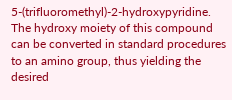5-(trifluoromethyl)-2-hydroxypyridine. The hydroxy moiety of this compound can be converted in standard procedures to an amino group, thus yielding the desired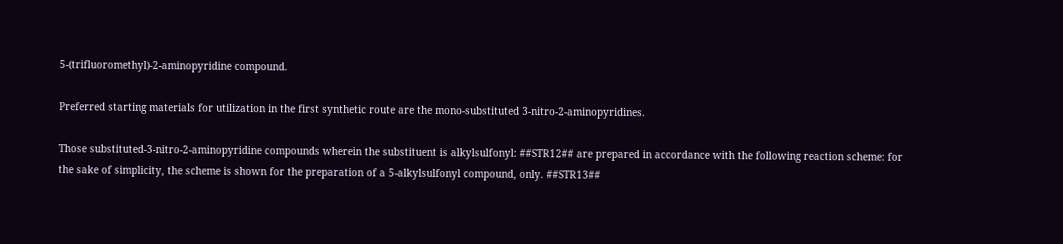5-(trifluoromethyl)-2-aminopyridine compound.

Preferred starting materials for utilization in the first synthetic route are the mono-substituted 3-nitro-2-aminopyridines.

Those substituted-3-nitro-2-aminopyridine compounds wherein the substituent is alkylsulfonyl: ##STR12## are prepared in accordance with the following reaction scheme: for the sake of simplicity, the scheme is shown for the preparation of a 5-alkylsulfonyl compound, only. ##STR13##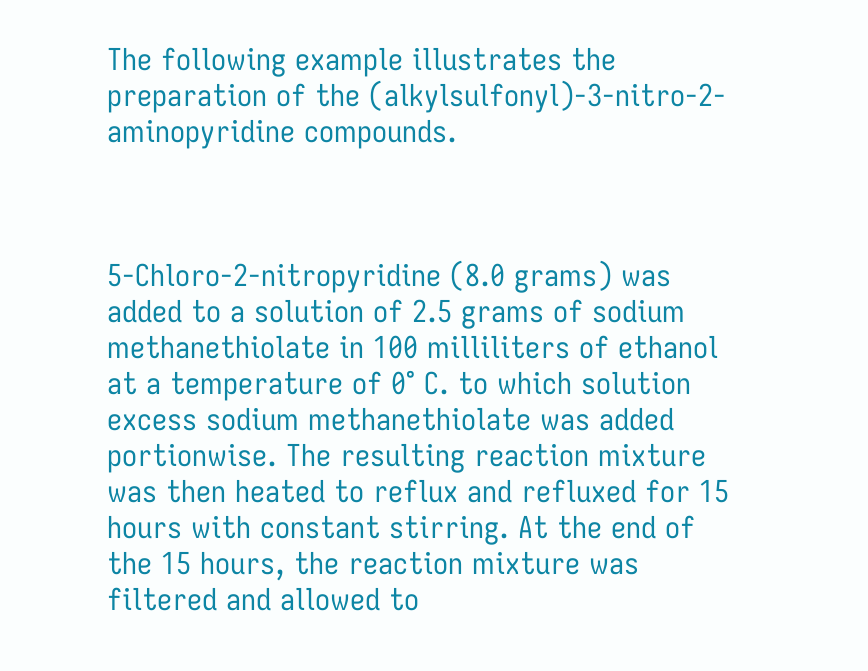The following example illustrates the preparation of the (alkylsulfonyl)-3-nitro-2-aminopyridine compounds.



5-Chloro-2-nitropyridine (8.0 grams) was added to a solution of 2.5 grams of sodium methanethiolate in 100 milliliters of ethanol at a temperature of 0° C. to which solution excess sodium methanethiolate was added portionwise. The resulting reaction mixture was then heated to reflux and refluxed for 15 hours with constant stirring. At the end of the 15 hours, the reaction mixture was filtered and allowed to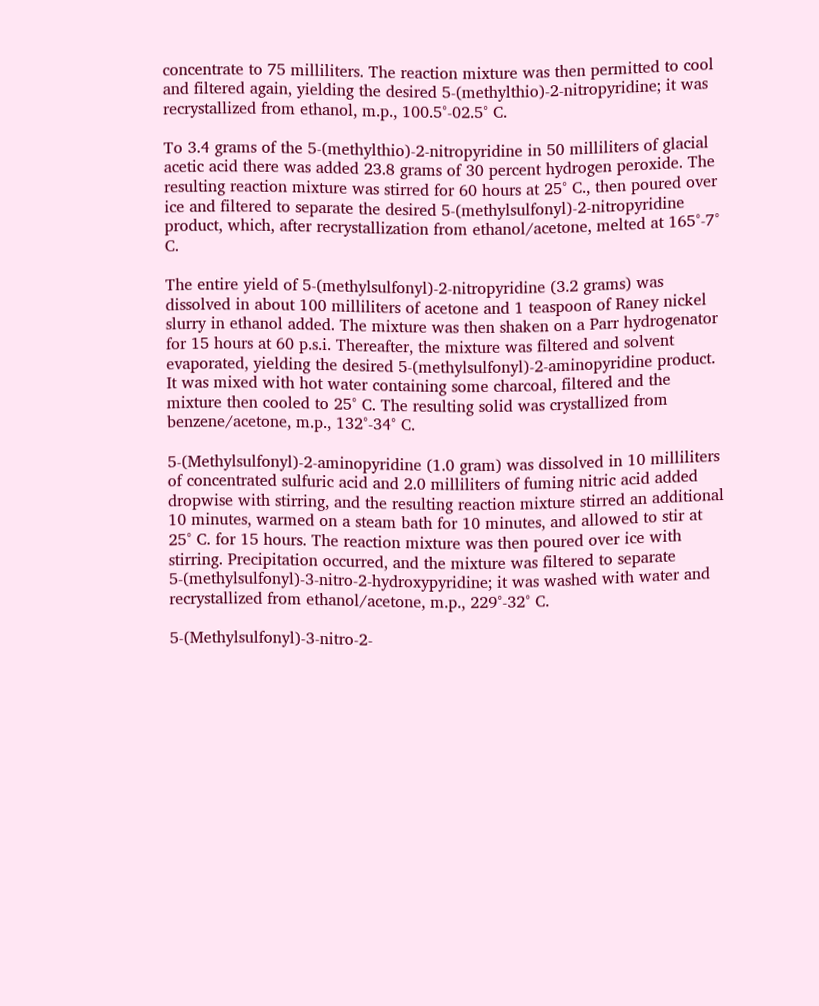concentrate to 75 milliliters. The reaction mixture was then permitted to cool and filtered again, yielding the desired 5-(methylthio)-2-nitropyridine; it was recrystallized from ethanol, m.p., 100.5°-02.5° C.

To 3.4 grams of the 5-(methylthio)-2-nitropyridine in 50 milliliters of glacial acetic acid there was added 23.8 grams of 30 percent hydrogen peroxide. The resulting reaction mixture was stirred for 60 hours at 25° C., then poured over ice and filtered to separate the desired 5-(methylsulfonyl)-2-nitropyridine product, which, after recrystallization from ethanol/acetone, melted at 165°-7° C.

The entire yield of 5-(methylsulfonyl)-2-nitropyridine (3.2 grams) was dissolved in about 100 milliliters of acetone and 1 teaspoon of Raney nickel slurry in ethanol added. The mixture was then shaken on a Parr hydrogenator for 15 hours at 60 p.s.i. Thereafter, the mixture was filtered and solvent evaporated, yielding the desired 5-(methylsulfonyl)-2-aminopyridine product. It was mixed with hot water containing some charcoal, filtered and the mixture then cooled to 25° C. The resulting solid was crystallized from benzene/acetone, m.p., 132°-34° C.

5-(Methylsulfonyl)-2-aminopyridine (1.0 gram) was dissolved in 10 milliliters of concentrated sulfuric acid and 2.0 milliliters of fuming nitric acid added dropwise with stirring, and the resulting reaction mixture stirred an additional 10 minutes, warmed on a steam bath for 10 minutes, and allowed to stir at 25° C. for 15 hours. The reaction mixture was then poured over ice with stirring. Precipitation occurred, and the mixture was filtered to separate 5-(methylsulfonyl)-3-nitro-2-hydroxypyridine; it was washed with water and recrystallized from ethanol/acetone, m.p., 229°-32° C.

5-(Methylsulfonyl)-3-nitro-2-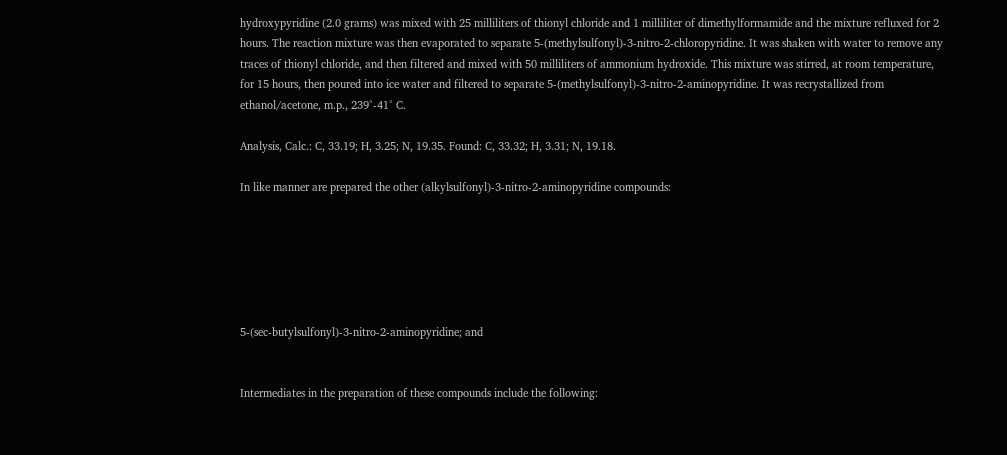hydroxypyridine (2.0 grams) was mixed with 25 milliliters of thionyl chloride and 1 milliliter of dimethylformamide and the mixture refluxed for 2 hours. The reaction mixture was then evaporated to separate 5-(methylsulfonyl)-3-nitro-2-chloropyridine. It was shaken with water to remove any traces of thionyl chloride, and then filtered and mixed with 50 milliliters of ammonium hydroxide. This mixture was stirred, at room temperature, for 15 hours, then poured into ice water and filtered to separate 5-(methylsulfonyl)-3-nitro-2-aminopyridine. It was recrystallized from ethanol/acetone, m.p., 239°-41° C.

Analysis, Calc.: C, 33.19; H, 3.25; N, 19.35. Found: C, 33.32; H, 3.31; N, 19.18.

In like manner are prepared the other (alkylsulfonyl)-3-nitro-2-aminopyridine compounds:






5-(sec-butylsulfonyl)-3-nitro-2-aminopyridine; and


Intermediates in the preparation of these compounds include the following: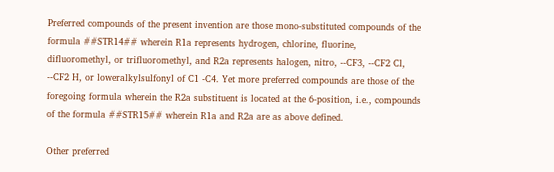Preferred compounds of the present invention are those mono-substituted compounds of the formula ##STR14## wherein R1a represents hydrogen, chlorine, fluorine, difluoromethyl, or trifluoromethyl, and R2a represents halogen, nitro, --CF3, --CF2 Cl, --CF2 H, or loweralkylsulfonyl of C1 -C4. Yet more preferred compounds are those of the foregoing formula wherein the R2a substituent is located at the 6-position, i.e., compounds of the formula ##STR15## wherein R1a and R2a are as above defined.

Other preferred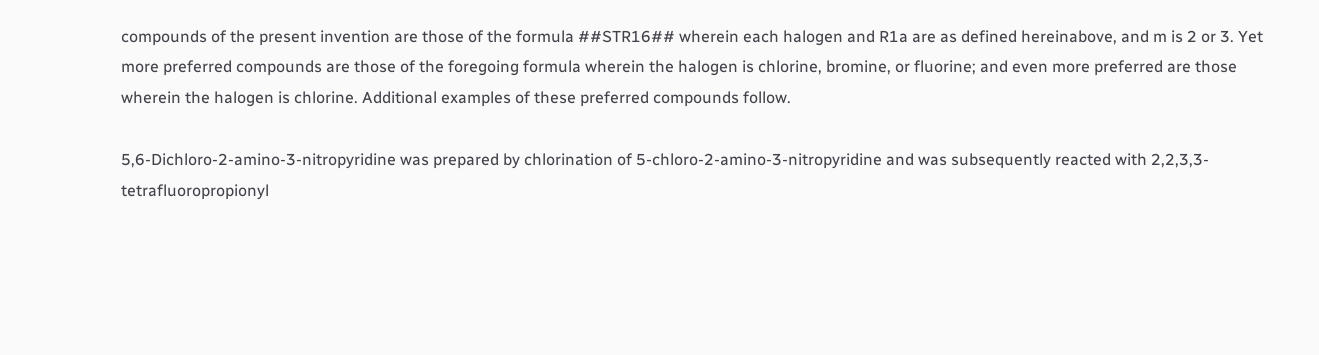compounds of the present invention are those of the formula ##STR16## wherein each halogen and R1a are as defined hereinabove, and m is 2 or 3. Yet more preferred compounds are those of the foregoing formula wherein the halogen is chlorine, bromine, or fluorine; and even more preferred are those wherein the halogen is chlorine. Additional examples of these preferred compounds follow.

5,6-Dichloro-2-amino-3-nitropyridine was prepared by chlorination of 5-chloro-2-amino-3-nitropyridine and was subsequently reacted with 2,2,3,3-tetrafluoropropionyl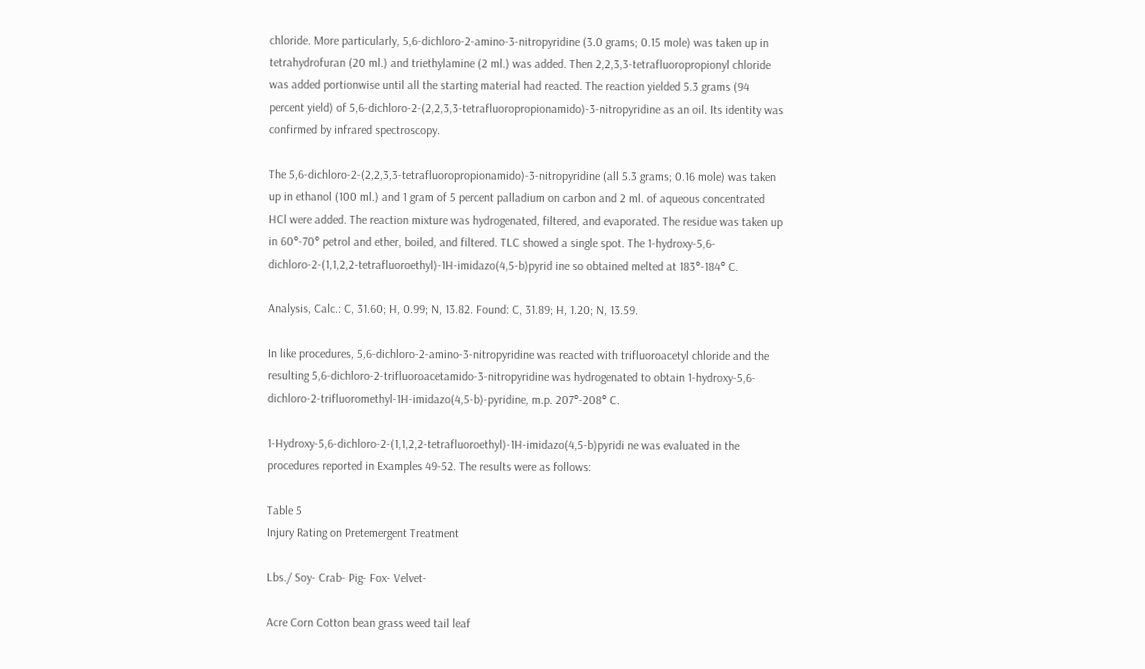chloride. More particularly, 5,6-dichloro-2-amino-3-nitropyridine (3.0 grams; 0.15 mole) was taken up in tetrahydrofuran (20 ml.) and triethylamine (2 ml.) was added. Then 2,2,3,3-tetrafluoropropionyl chloride was added portionwise until all the starting material had reacted. The reaction yielded 5.3 grams (94 percent yield) of 5,6-dichloro-2-(2,2,3,3-tetrafluoropropionamido)-3-nitropyridine as an oil. Its identity was confirmed by infrared spectroscopy.

The 5,6-dichloro-2-(2,2,3,3-tetrafluoropropionamido)-3-nitropyridine (all 5.3 grams; 0.16 mole) was taken up in ethanol (100 ml.) and 1 gram of 5 percent palladium on carbon and 2 ml. of aqueous concentrated HCl were added. The reaction mixture was hydrogenated, filtered, and evaporated. The residue was taken up in 60°-70° petrol and ether, boiled, and filtered. TLC showed a single spot. The 1-hydroxy-5,6-dichloro-2-(1,1,2,2-tetrafluoroethyl)-1H-imidazo(4,5-b)pyrid ine so obtained melted at 183°-184° C.

Analysis, Calc.: C, 31.60; H, 0.99; N, 13.82. Found: C, 31.89; H, 1.20; N, 13.59.

In like procedures, 5,6-dichloro-2-amino-3-nitropyridine was reacted with trifluoroacetyl chloride and the resulting 5,6-dichloro-2-trifluoroacetamido-3-nitropyridine was hydrogenated to obtain 1-hydroxy-5,6-dichloro-2-trifluoromethyl-1H-imidazo(4,5-b)-pyridine, m.p. 207°-208° C.

1-Hydroxy-5,6-dichloro-2-(1,1,2,2-tetrafluoroethyl)-1H-imidazo(4,5-b)pyridi ne was evaluated in the procedures reported in Examples 49-52. The results were as follows:

Table 5
Injury Rating on Pretemergent Treatment

Lbs./ Soy- Crab- Pig- Fox- Velvet-

Acre Corn Cotton bean grass weed tail leaf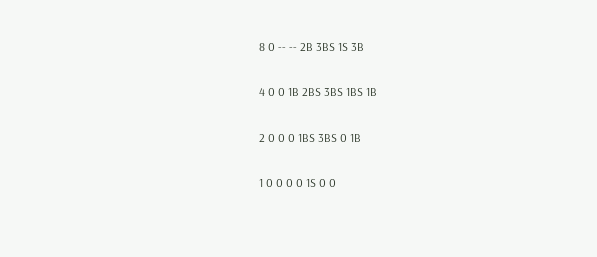8 0 -- -- 2B 3BS 1S 3B

4 0 0 1B 2BS 3BS 1BS 1B

2 0 0 0 1BS 3BS 0 1B

1 0 0 0 0 1S 0 0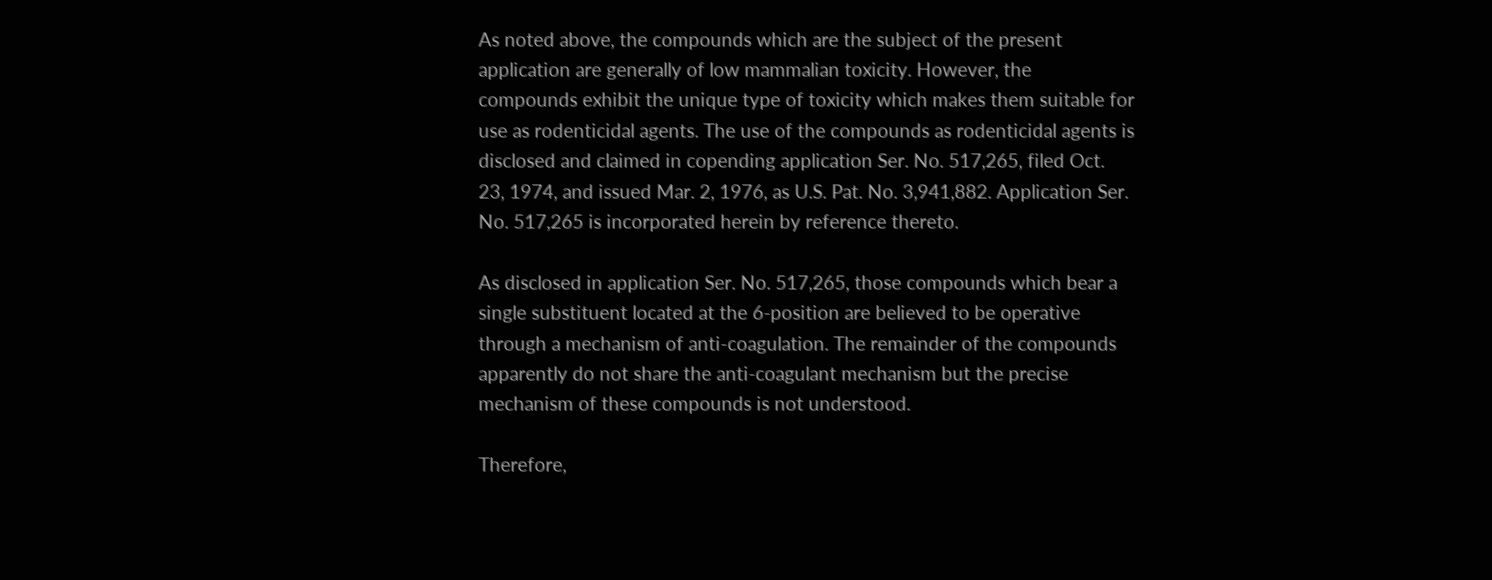As noted above, the compounds which are the subject of the present application are generally of low mammalian toxicity. However, the compounds exhibit the unique type of toxicity which makes them suitable for use as rodenticidal agents. The use of the compounds as rodenticidal agents is disclosed and claimed in copending application Ser. No. 517,265, filed Oct. 23, 1974, and issued Mar. 2, 1976, as U.S. Pat. No. 3,941,882. Application Ser. No. 517,265 is incorporated herein by reference thereto.

As disclosed in application Ser. No. 517,265, those compounds which bear a single substituent located at the 6-position are believed to be operative through a mechanism of anti-coagulation. The remainder of the compounds apparently do not share the anti-coagulant mechanism but the precise mechanism of these compounds is not understood.

Therefore,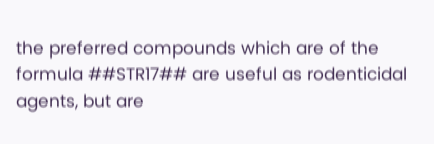the preferred compounds which are of the formula ##STR17## are useful as rodenticidal agents, but are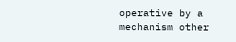operative by a mechanism other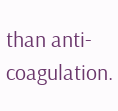than anti-coagulation.